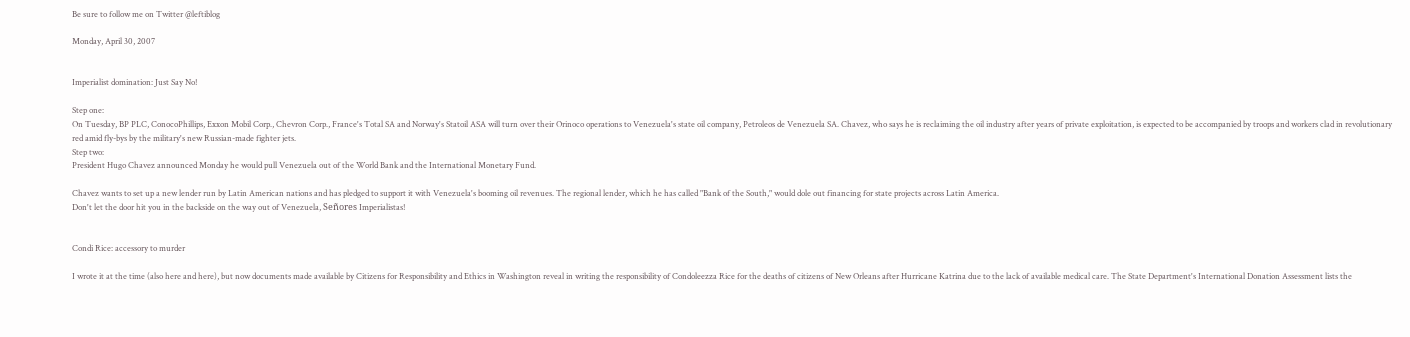Be sure to follow me on Twitter @leftiblog

Monday, April 30, 2007


Imperialist domination: Just Say No!

Step one:
On Tuesday, BP PLC, ConocoPhillips, Exxon Mobil Corp., Chevron Corp., France's Total SA and Norway's Statoil ASA will turn over their Orinoco operations to Venezuela's state oil company, Petroleos de Venezuela SA. Chavez, who says he is reclaiming the oil industry after years of private exploitation, is expected to be accompanied by troops and workers clad in revolutionary red amid fly-bys by the military's new Russian-made fighter jets.
Step two:
President Hugo Chavez announced Monday he would pull Venezuela out of the World Bank and the International Monetary Fund.

Chavez wants to set up a new lender run by Latin American nations and has pledged to support it with Venezuela's booming oil revenues. The regional lender, which he has called "Bank of the South," would dole out financing for state projects across Latin America.
Don't let the door hit you in the backside on the way out of Venezuela, Señores Imperialistas!


Condi Rice: accessory to murder

I wrote it at the time (also here and here), but now documents made available by Citizens for Responsibility and Ethics in Washington reveal in writing the responsibility of Condoleezza Rice for the deaths of citizens of New Orleans after Hurricane Katrina due to the lack of available medical care. The State Department's International Donation Assessment lists the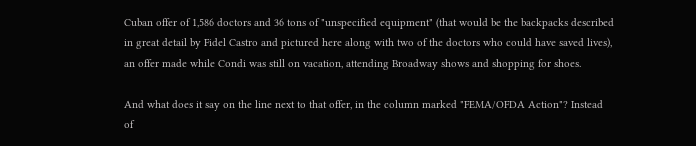Cuban offer of 1,586 doctors and 36 tons of "unspecified equipment" (that would be the backpacks described in great detail by Fidel Castro and pictured here along with two of the doctors who could have saved lives), an offer made while Condi was still on vacation, attending Broadway shows and shopping for shoes.

And what does it say on the line next to that offer, in the column marked "FEMA/OFDA Action"? Instead of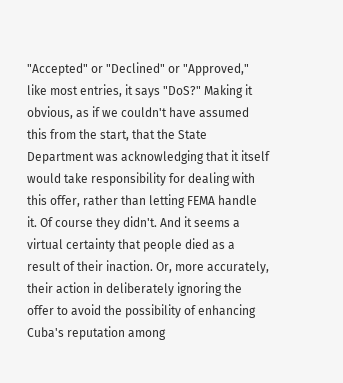"Accepted" or "Declined" or "Approved," like most entries, it says "DoS?" Making it obvious, as if we couldn't have assumed this from the start, that the State Department was acknowledging that it itself would take responsibility for dealing with this offer, rather than letting FEMA handle it. Of course they didn't. And it seems a virtual certainty that people died as a result of their inaction. Or, more accurately, their action in deliberately ignoring the offer to avoid the possibility of enhancing Cuba's reputation among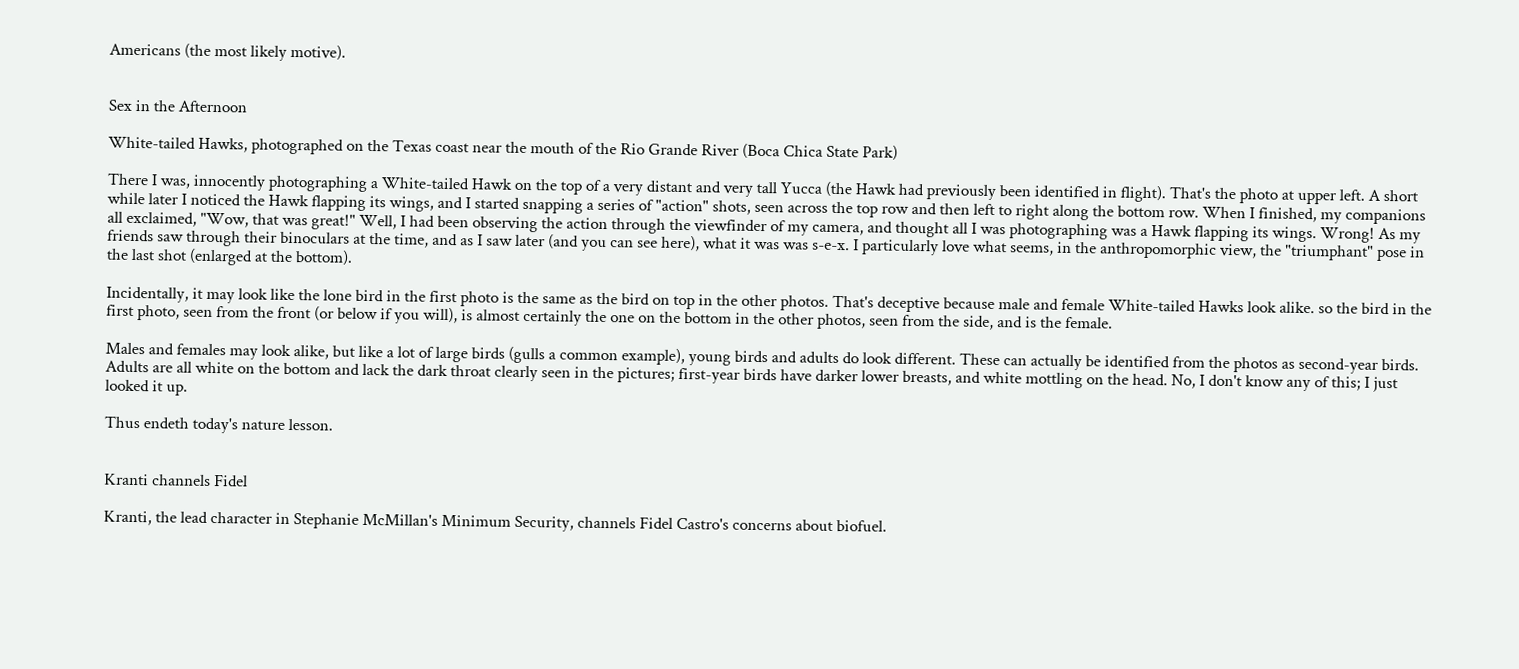Americans (the most likely motive).


Sex in the Afternoon

White-tailed Hawks, photographed on the Texas coast near the mouth of the Rio Grande River (Boca Chica State Park)

There I was, innocently photographing a White-tailed Hawk on the top of a very distant and very tall Yucca (the Hawk had previously been identified in flight). That's the photo at upper left. A short while later I noticed the Hawk flapping its wings, and I started snapping a series of "action" shots, seen across the top row and then left to right along the bottom row. When I finished, my companions all exclaimed, "Wow, that was great!" Well, I had been observing the action through the viewfinder of my camera, and thought all I was photographing was a Hawk flapping its wings. Wrong! As my friends saw through their binoculars at the time, and as I saw later (and you can see here), what it was was s-e-x. I particularly love what seems, in the anthropomorphic view, the "triumphant" pose in the last shot (enlarged at the bottom).

Incidentally, it may look like the lone bird in the first photo is the same as the bird on top in the other photos. That's deceptive because male and female White-tailed Hawks look alike. so the bird in the first photo, seen from the front (or below if you will), is almost certainly the one on the bottom in the other photos, seen from the side, and is the female.

Males and females may look alike, but like a lot of large birds (gulls a common example), young birds and adults do look different. These can actually be identified from the photos as second-year birds. Adults are all white on the bottom and lack the dark throat clearly seen in the pictures; first-year birds have darker lower breasts, and white mottling on the head. No, I don't know any of this; I just looked it up.

Thus endeth today's nature lesson.


Kranti channels Fidel

Kranti, the lead character in Stephanie McMillan's Minimum Security, channels Fidel Castro's concerns about biofuel.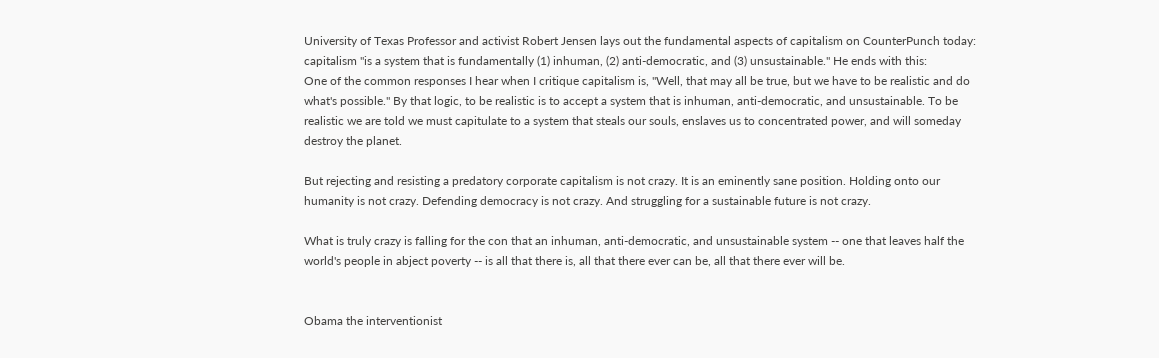University of Texas Professor and activist Robert Jensen lays out the fundamental aspects of capitalism on CounterPunch today: capitalism "is a system that is fundamentally (1) inhuman, (2) anti-democratic, and (3) unsustainable." He ends with this:
One of the common responses I hear when I critique capitalism is, "Well, that may all be true, but we have to be realistic and do what's possible." By that logic, to be realistic is to accept a system that is inhuman, anti-democratic, and unsustainable. To be realistic we are told we must capitulate to a system that steals our souls, enslaves us to concentrated power, and will someday destroy the planet.

But rejecting and resisting a predatory corporate capitalism is not crazy. It is an eminently sane position. Holding onto our humanity is not crazy. Defending democracy is not crazy. And struggling for a sustainable future is not crazy.

What is truly crazy is falling for the con that an inhuman, anti-democratic, and unsustainable system -- one that leaves half the world's people in abject poverty -- is all that there is, all that there ever can be, all that there ever will be.


Obama the interventionist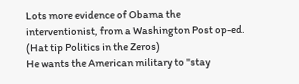Lots more evidence of Obama the interventionist, from a Washington Post op-ed. (Hat tip Politics in the Zeros)
He wants the American military to "stay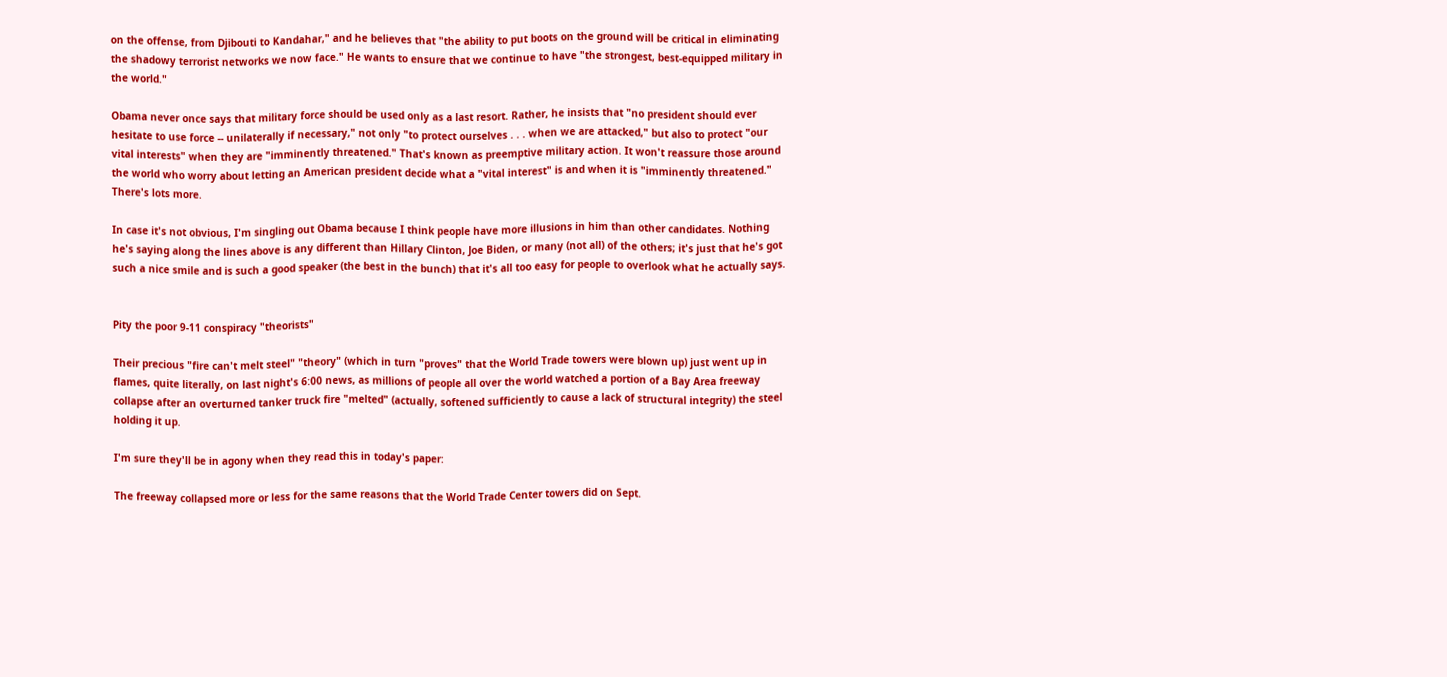on the offense, from Djibouti to Kandahar," and he believes that "the ability to put boots on the ground will be critical in eliminating the shadowy terrorist networks we now face." He wants to ensure that we continue to have "the strongest, best-equipped military in the world."

Obama never once says that military force should be used only as a last resort. Rather, he insists that "no president should ever hesitate to use force -- unilaterally if necessary," not only "to protect ourselves . . . when we are attacked," but also to protect "our vital interests" when they are "imminently threatened." That's known as preemptive military action. It won't reassure those around the world who worry about letting an American president decide what a "vital interest" is and when it is "imminently threatened."
There's lots more.

In case it's not obvious, I'm singling out Obama because I think people have more illusions in him than other candidates. Nothing he's saying along the lines above is any different than Hillary Clinton, Joe Biden, or many (not all) of the others; it's just that he's got such a nice smile and is such a good speaker (the best in the bunch) that it's all too easy for people to overlook what he actually says.


Pity the poor 9-11 conspiracy "theorists"

Their precious "fire can't melt steel" "theory" (which in turn "proves" that the World Trade towers were blown up) just went up in flames, quite literally, on last night's 6:00 news, as millions of people all over the world watched a portion of a Bay Area freeway collapse after an overturned tanker truck fire "melted" (actually, softened sufficiently to cause a lack of structural integrity) the steel holding it up.

I'm sure they'll be in agony when they read this in today's paper:

The freeway collapsed more or less for the same reasons that the World Trade Center towers did on Sept.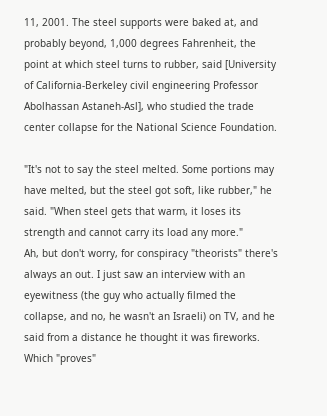11, 2001. The steel supports were baked at, and probably beyond, 1,000 degrees Fahrenheit, the point at which steel turns to rubber, said [University of California-Berkeley civil engineering Professor Abolhassan Astaneh-Asl], who studied the trade center collapse for the National Science Foundation.

"It's not to say the steel melted. Some portions may have melted, but the steel got soft, like rubber," he said. "When steel gets that warm, it loses its strength and cannot carry its load any more."
Ah, but don't worry, for conspiracy "theorists" there's always an out. I just saw an interview with an eyewitness (the guy who actually filmed the collapse, and no, he wasn't an Israeli) on TV, and he said from a distance he thought it was fireworks. Which "proves"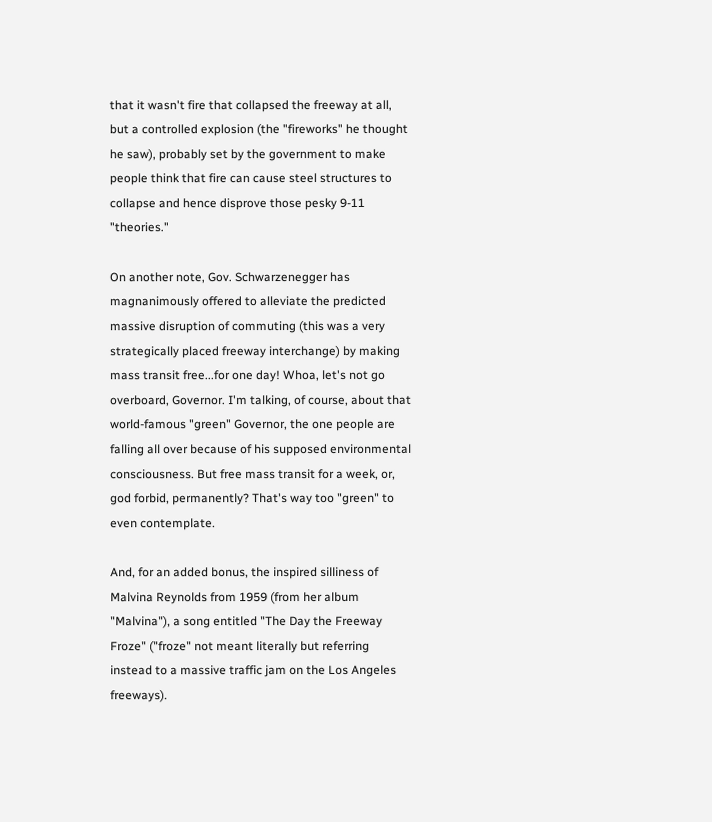that it wasn't fire that collapsed the freeway at all, but a controlled explosion (the "fireworks" he thought he saw), probably set by the government to make people think that fire can cause steel structures to collapse and hence disprove those pesky 9-11 "theories."

On another note, Gov. Schwarzenegger has magnanimously offered to alleviate the predicted massive disruption of commuting (this was a very strategically placed freeway interchange) by making mass transit free...for one day! Whoa, let's not go overboard, Governor. I'm talking, of course, about that world-famous "green" Governor, the one people are falling all over because of his supposed environmental consciousness. But free mass transit for a week, or, god forbid, permanently? That's way too "green" to even contemplate.

And, for an added bonus, the inspired silliness of Malvina Reynolds from 1959 (from her album "Malvina"), a song entitled "The Day the Freeway Froze" ("froze" not meant literally but referring instead to a massive traffic jam on the Los Angeles freeways).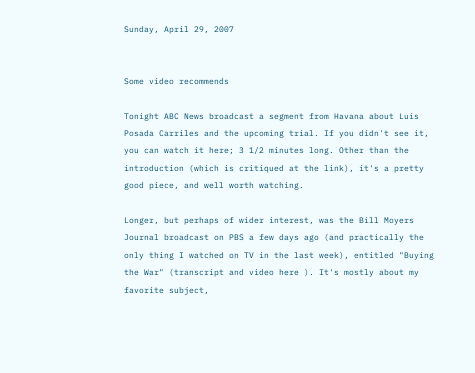Sunday, April 29, 2007


Some video recommends

Tonight ABC News broadcast a segment from Havana about Luis Posada Carriles and the upcoming trial. If you didn't see it, you can watch it here; 3 1/2 minutes long. Other than the introduction (which is critiqued at the link), it's a pretty good piece, and well worth watching.

Longer, but perhaps of wider interest, was the Bill Moyers Journal broadcast on PBS a few days ago (and practically the only thing I watched on TV in the last week), entitled "Buying the War" (transcript and video here ). It's mostly about my favorite subject,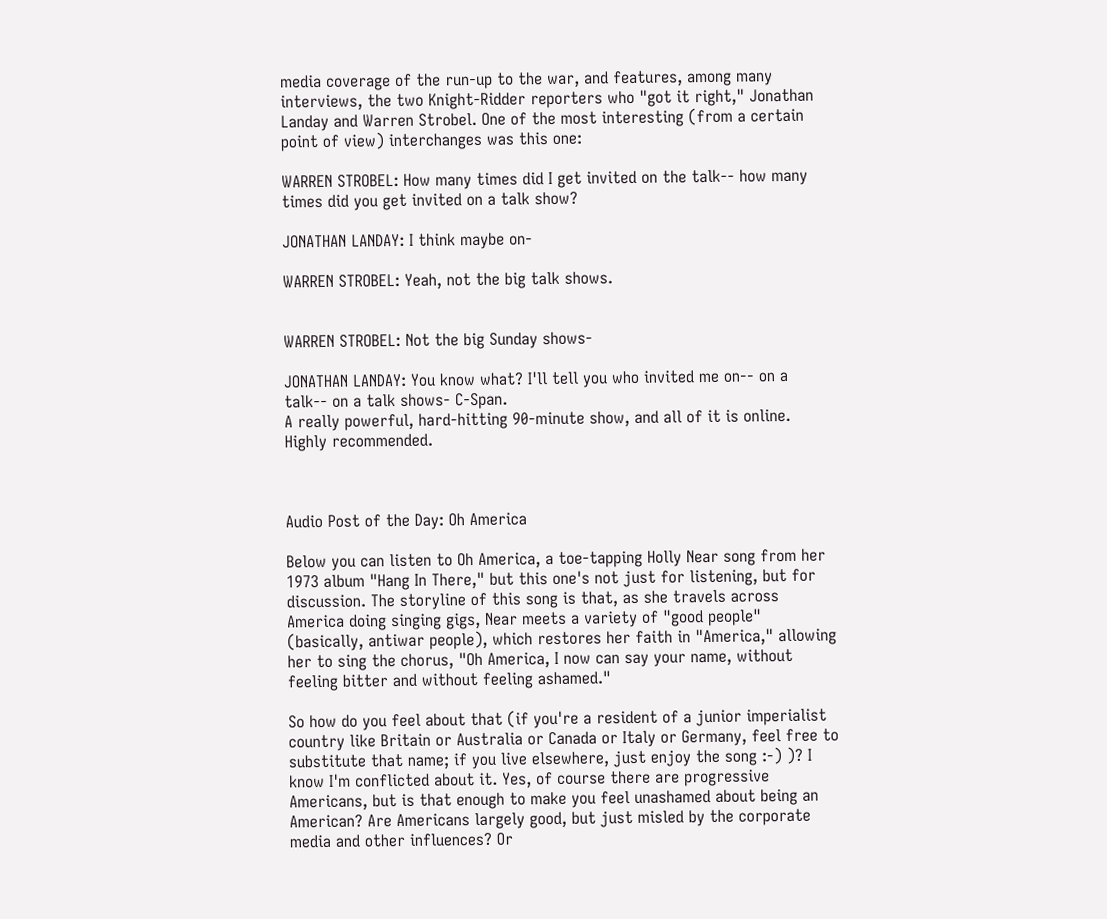media coverage of the run-up to the war, and features, among many interviews, the two Knight-Ridder reporters who "got it right," Jonathan Landay and Warren Strobel. One of the most interesting (from a certain point of view) interchanges was this one:

WARREN STROBEL: How many times did I get invited on the talk-- how many times did you get invited on a talk show?

JONATHAN LANDAY: I think maybe on-

WARREN STROBEL: Yeah, not the big talk shows.


WARREN STROBEL: Not the big Sunday shows-

JONATHAN LANDAY: You know what? I'll tell you who invited me on-- on a talk-- on a talk shows- C-Span.
A really powerful, hard-hitting 90-minute show, and all of it is online. Highly recommended.



Audio Post of the Day: Oh America

Below you can listen to Oh America, a toe-tapping Holly Near song from her 1973 album "Hang In There," but this one's not just for listening, but for discussion. The storyline of this song is that, as she travels across America doing singing gigs, Near meets a variety of "good people" (basically, antiwar people), which restores her faith in "America," allowing her to sing the chorus, "Oh America, I now can say your name, without feeling bitter and without feeling ashamed."

So how do you feel about that (if you're a resident of a junior imperialist country like Britain or Australia or Canada or Italy or Germany, feel free to substitute that name; if you live elsewhere, just enjoy the song :-) )? I know I'm conflicted about it. Yes, of course there are progressive Americans, but is that enough to make you feel unashamed about being an American? Are Americans largely good, but just misled by the corporate media and other influences? Or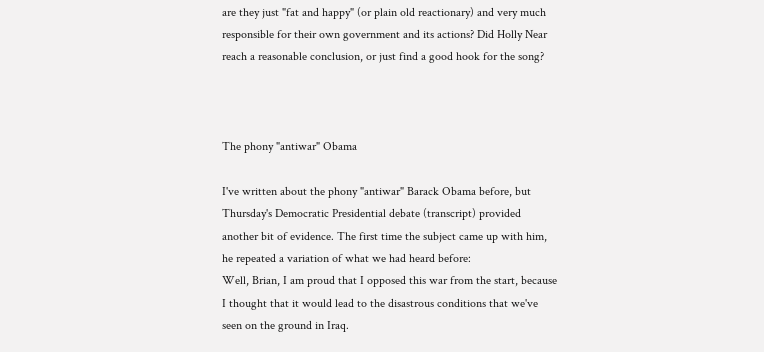are they just "fat and happy" (or plain old reactionary) and very much responsible for their own government and its actions? Did Holly Near reach a reasonable conclusion, or just find a good hook for the song?



The phony "antiwar" Obama

I've written about the phony "antiwar" Barack Obama before, but Thursday's Democratic Presidential debate (transcript) provided another bit of evidence. The first time the subject came up with him, he repeated a variation of what we had heard before:
Well, Brian, I am proud that I opposed this war from the start, because I thought that it would lead to the disastrous conditions that we've seen on the ground in Iraq.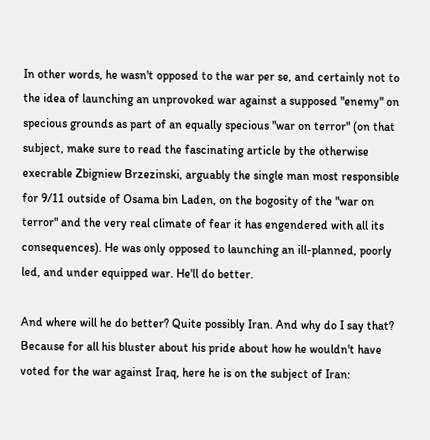In other words, he wasn't opposed to the war per se, and certainly not to the idea of launching an unprovoked war against a supposed "enemy" on specious grounds as part of an equally specious "war on terror" (on that subject, make sure to read the fascinating article by the otherwise execrable Zbigniew Brzezinski, arguably the single man most responsible for 9/11 outside of Osama bin Laden, on the bogosity of the "war on terror" and the very real climate of fear it has engendered with all its consequences). He was only opposed to launching an ill-planned, poorly led, and under equipped war. He'll do better.

And where will he do better? Quite possibly Iran. And why do I say that? Because for all his bluster about his pride about how he wouldn't have voted for the war against Iraq, here he is on the subject of Iran: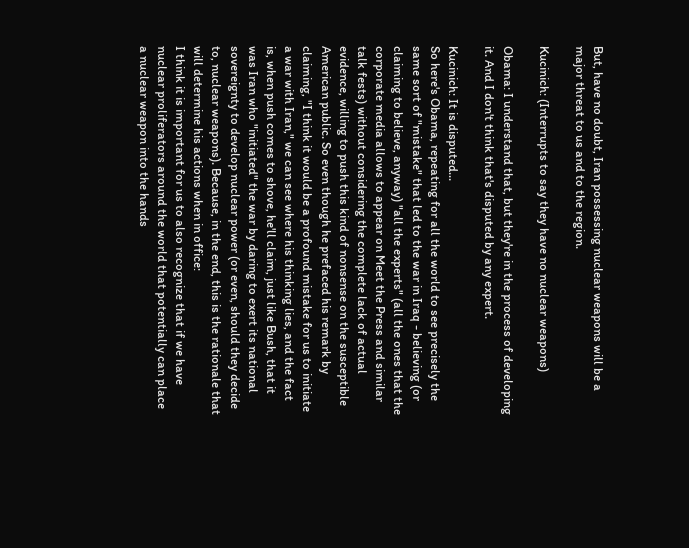But, have no doubt, Iran possessing nuclear weapons will be a major threat to us and to the region.

Kucinich: (Interrupts to say they have no nuclear weapons)

Obama: I understand that, but they're in the process of developing it. And I don't think that's disputed by any expert.

Kucinich: It is disputed...
So here's Obama, repeating for all the world to see precisely the same sort of "mistake" that led to the war in Iraq - believing (or claiming to believe, anyway) "all the experts" (all the ones that the corporate media allows to appear on Meet the Press and similar talk fests) without considering the complete lack of actual evidence, willing to push this kind of nonsense on the susceptible American public. So even though he prefaced his remark by claiming, "I think it would be a profound mistake for us to initiate a war with Iran," we can see where his thinking lies, and the fact is, when push comes to shove, he'll claim, just like Bush, that it was Iran who "initiated" the war by daring to exert its national sovereignty to develop nuclear power (or even, should they decide to, nuclear weapons). Because, in the end, this is the rationale that will determine his actions when in office:
I think it is important for us to also recognize that if we have nuclear proliferators around the world that potentially can place a nuclear weapon into the hands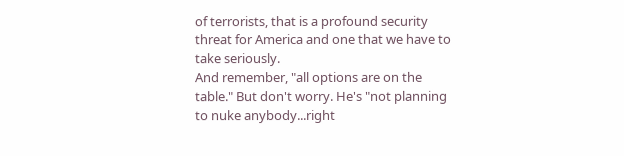of terrorists, that is a profound security threat for America and one that we have to take seriously.
And remember, "all options are on the table." But don't worry. He's "not planning to nuke anybody...right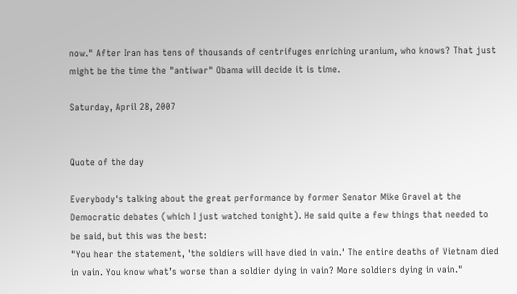now." After Iran has tens of thousands of centrifuges enriching uranium, who knows? That just might be the time the "antiwar" Obama will decide it is time.

Saturday, April 28, 2007


Quote of the day

Everybody's talking about the great performance by former Senator Mike Gravel at the Democratic debates (which I just watched tonight). He said quite a few things that needed to be said, but this was the best:
"You hear the statement, 'the soldiers will have died in vain.' The entire deaths of Vietnam died in vain. You know what’s worse than a soldier dying in vain? More soldiers dying in vain."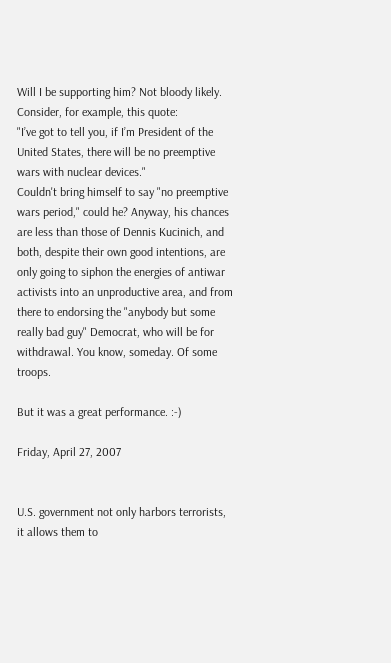Will I be supporting him? Not bloody likely. Consider, for example, this quote:
"I’ve got to tell you, if I’m President of the United States, there will be no preemptive wars with nuclear devices."
Couldn't bring himself to say "no preemptive wars period," could he? Anyway, his chances are less than those of Dennis Kucinich, and both, despite their own good intentions, are only going to siphon the energies of antiwar activists into an unproductive area, and from there to endorsing the "anybody but some really bad guy" Democrat, who will be for withdrawal. You know, someday. Of some troops.

But it was a great performance. :-)

Friday, April 27, 2007


U.S. government not only harbors terrorists, it allows them to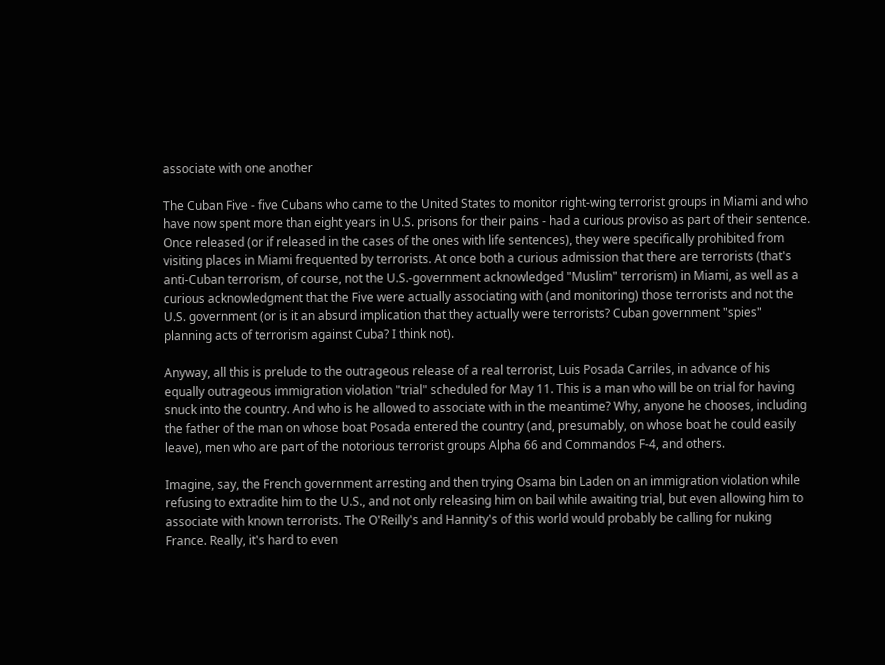associate with one another

The Cuban Five - five Cubans who came to the United States to monitor right-wing terrorist groups in Miami and who have now spent more than eight years in U.S. prisons for their pains - had a curious proviso as part of their sentence. Once released (or if released in the cases of the ones with life sentences), they were specifically prohibited from visiting places in Miami frequented by terrorists. At once both a curious admission that there are terrorists (that's anti-Cuban terrorism, of course, not the U.S.-government acknowledged "Muslim" terrorism) in Miami, as well as a curious acknowledgment that the Five were actually associating with (and monitoring) those terrorists and not the U.S. government (or is it an absurd implication that they actually were terrorists? Cuban government "spies" planning acts of terrorism against Cuba? I think not).

Anyway, all this is prelude to the outrageous release of a real terrorist, Luis Posada Carriles, in advance of his equally outrageous immigration violation "trial" scheduled for May 11. This is a man who will be on trial for having snuck into the country. And who is he allowed to associate with in the meantime? Why, anyone he chooses, including the father of the man on whose boat Posada entered the country (and, presumably, on whose boat he could easily leave), men who are part of the notorious terrorist groups Alpha 66 and Commandos F-4, and others.

Imagine, say, the French government arresting and then trying Osama bin Laden on an immigration violation while refusing to extradite him to the U.S., and not only releasing him on bail while awaiting trial, but even allowing him to associate with known terrorists. The O'Reilly's and Hannity's of this world would probably be calling for nuking France. Really, it's hard to even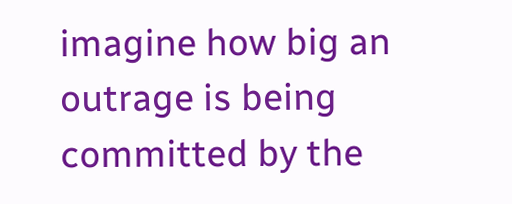imagine how big an outrage is being committed by the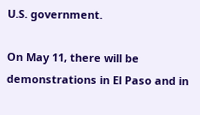U.S. government.

On May 11, there will be demonstrations in El Paso and in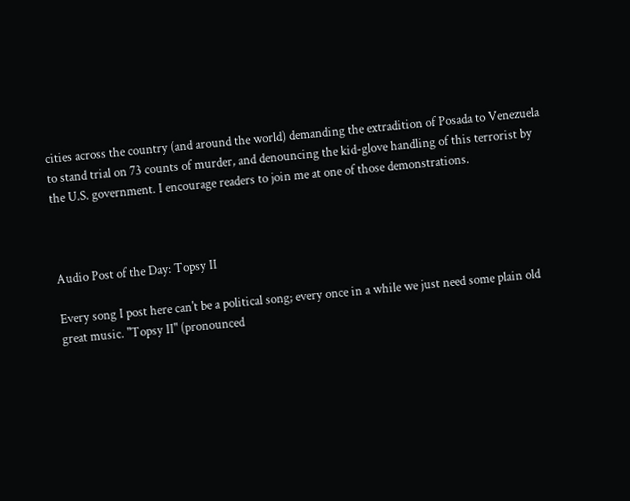cities across the country (and around the world) demanding the extradition of Posada to Venezuela to stand trial on 73 counts of murder, and denouncing the kid-glove handling of this terrorist by the U.S. government. I encourage readers to join me at one of those demonstrations.



Audio Post of the Day: Topsy II

Every song I post here can't be a political song; every once in a while we just need some plain old great music. "Topsy II" (pronounced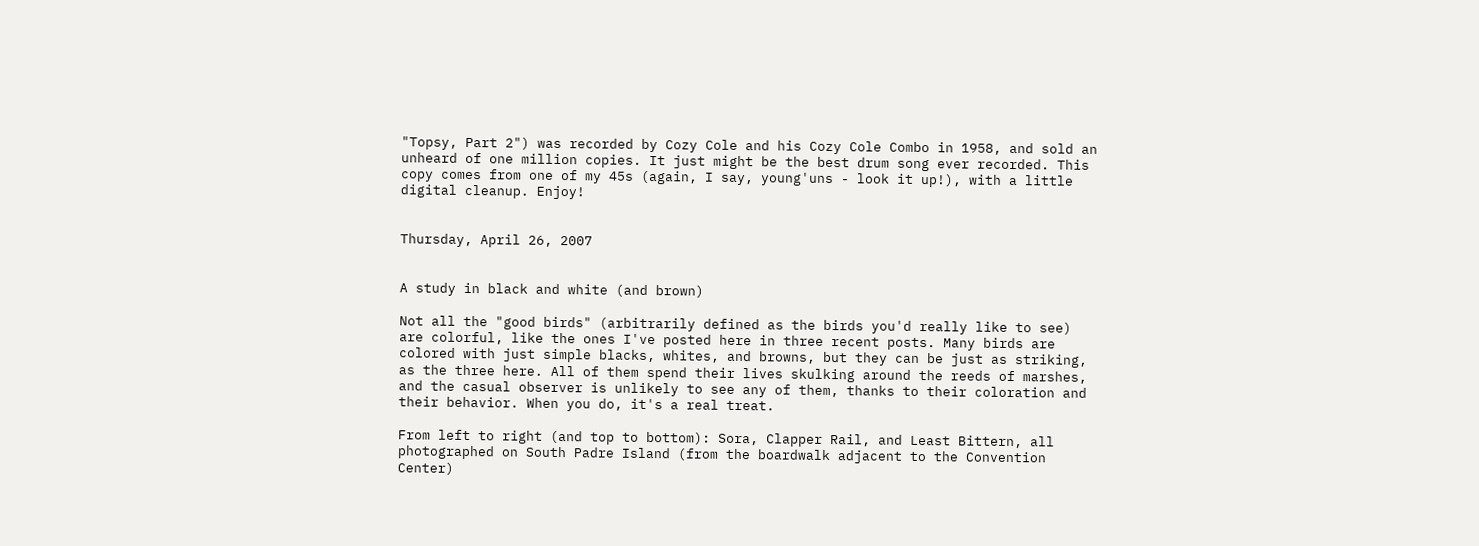"Topsy, Part 2") was recorded by Cozy Cole and his Cozy Cole Combo in 1958, and sold an unheard of one million copies. It just might be the best drum song ever recorded. This copy comes from one of my 45s (again, I say, young'uns - look it up!), with a little digital cleanup. Enjoy!


Thursday, April 26, 2007


A study in black and white (and brown)

Not all the "good birds" (arbitrarily defined as the birds you'd really like to see) are colorful, like the ones I've posted here in three recent posts. Many birds are colored with just simple blacks, whites, and browns, but they can be just as striking, as the three here. All of them spend their lives skulking around the reeds of marshes, and the casual observer is unlikely to see any of them, thanks to their coloration and their behavior. When you do, it's a real treat.

From left to right (and top to bottom): Sora, Clapper Rail, and Least Bittern, all photographed on South Padre Island (from the boardwalk adjacent to the Convention Center)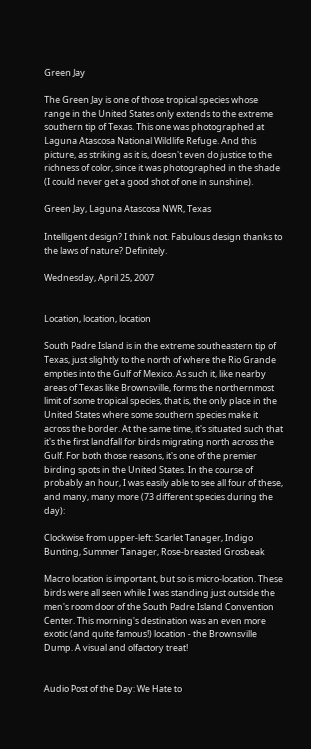Green Jay

The Green Jay is one of those tropical species whose range in the United States only extends to the extreme southern tip of Texas. This one was photographed at Laguna Atascosa National Wildlife Refuge. And this picture, as striking as it is, doesn't even do justice to the richness of color, since it was photographed in the shade (I could never get a good shot of one in sunshine).

Green Jay, Laguna Atascosa NWR, Texas

Intelligent design? I think not. Fabulous design thanks to the laws of nature? Definitely.

Wednesday, April 25, 2007


Location, location, location

South Padre Island is in the extreme southeastern tip of Texas, just slightly to the north of where the Rio Grande empties into the Gulf of Mexico. As such it, like nearby areas of Texas like Brownsville, forms the northernmost limit of some tropical species, that is, the only place in the United States where some southern species make it across the border. At the same time, it's situated such that it's the first landfall for birds migrating north across the Gulf. For both those reasons, it's one of the premier birding spots in the United States. In the course of probably an hour, I was easily able to see all four of these, and many, many more (73 different species during the day):

Clockwise from upper-left: Scarlet Tanager, Indigo Bunting, Summer Tanager, Rose-breasted Grosbeak

Macro location is important, but so is micro-location. These birds were all seen while I was standing just outside the men's room door of the South Padre Island Convention Center. This morning's destination was an even more exotic (and quite famous!) location - the Brownsville Dump. A visual and olfactory treat!


Audio Post of the Day: We Hate to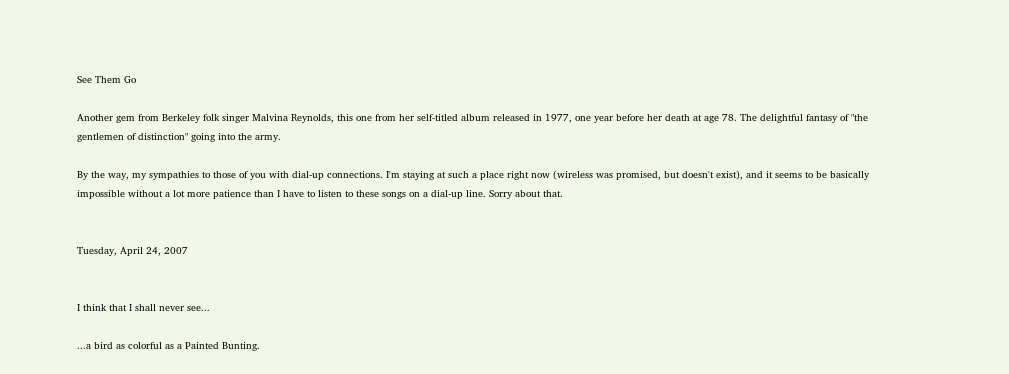See Them Go

Another gem from Berkeley folk singer Malvina Reynolds, this one from her self-titled album released in 1977, one year before her death at age 78. The delightful fantasy of "the gentlemen of distinction" going into the army.

By the way, my sympathies to those of you with dial-up connections. I'm staying at such a place right now (wireless was promised, but doesn't exist), and it seems to be basically impossible without a lot more patience than I have to listen to these songs on a dial-up line. Sorry about that.


Tuesday, April 24, 2007


I think that I shall never see...

...a bird as colorful as a Painted Bunting.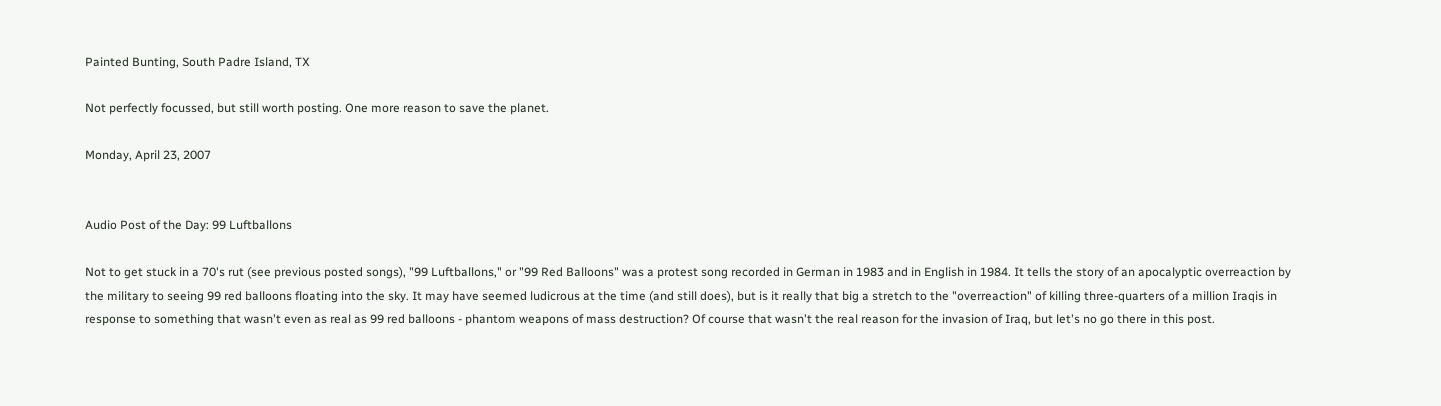Painted Bunting, South Padre Island, TX

Not perfectly focussed, but still worth posting. One more reason to save the planet.

Monday, April 23, 2007


Audio Post of the Day: 99 Luftballons

Not to get stuck in a 70's rut (see previous posted songs), "99 Luftballons," or "99 Red Balloons" was a protest song recorded in German in 1983 and in English in 1984. It tells the story of an apocalyptic overreaction by the military to seeing 99 red balloons floating into the sky. It may have seemed ludicrous at the time (and still does), but is it really that big a stretch to the "overreaction" of killing three-quarters of a million Iraqis in response to something that wasn't even as real as 99 red balloons - phantom weapons of mass destruction? Of course that wasn't the real reason for the invasion of Iraq, but let's no go there in this post.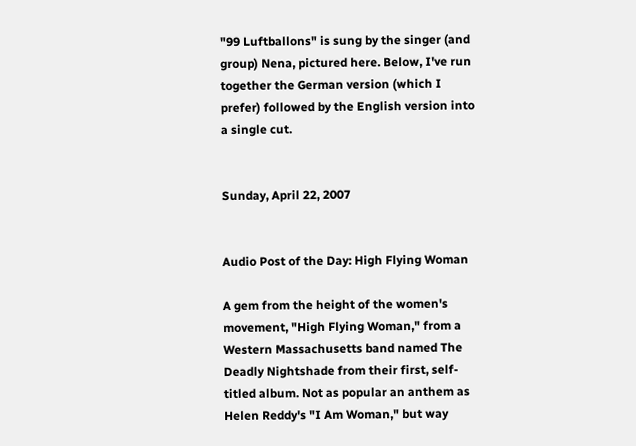"99 Luftballons" is sung by the singer (and group) Nena, pictured here. Below, I've run together the German version (which I prefer) followed by the English version into a single cut.


Sunday, April 22, 2007


Audio Post of the Day: High Flying Woman

A gem from the height of the women's movement, "High Flying Woman," from a Western Massachusetts band named The Deadly Nightshade from their first, self-titled album. Not as popular an anthem as Helen Reddy's "I Am Woman," but way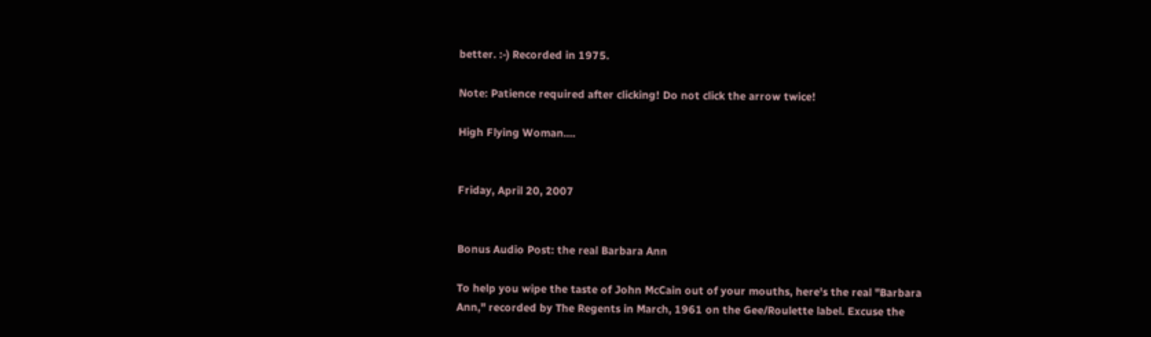better. :-) Recorded in 1975.

Note: Patience required after clicking! Do not click the arrow twice!

High Flying Woman....


Friday, April 20, 2007


Bonus Audio Post: the real Barbara Ann

To help you wipe the taste of John McCain out of your mouths, here's the real "Barbara Ann," recorded by The Regents in March, 1961 on the Gee/Roulette label. Excuse the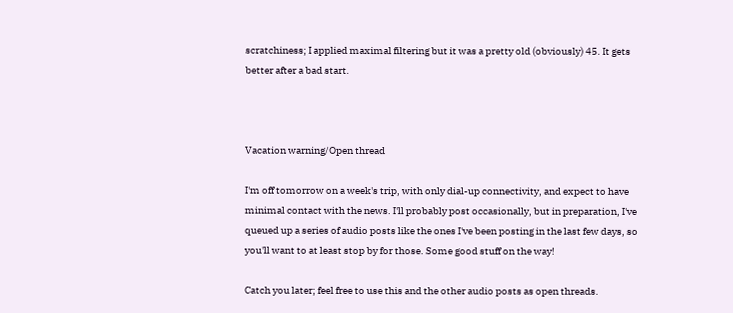scratchiness; I applied maximal filtering but it was a pretty old (obviously) 45. It gets better after a bad start.



Vacation warning/Open thread

I'm off tomorrow on a week's trip, with only dial-up connectivity, and expect to have minimal contact with the news. I'll probably post occasionally, but in preparation, I've queued up a series of audio posts like the ones I've been posting in the last few days, so you'll want to at least stop by for those. Some good stuff on the way!

Catch you later; feel free to use this and the other audio posts as open threads.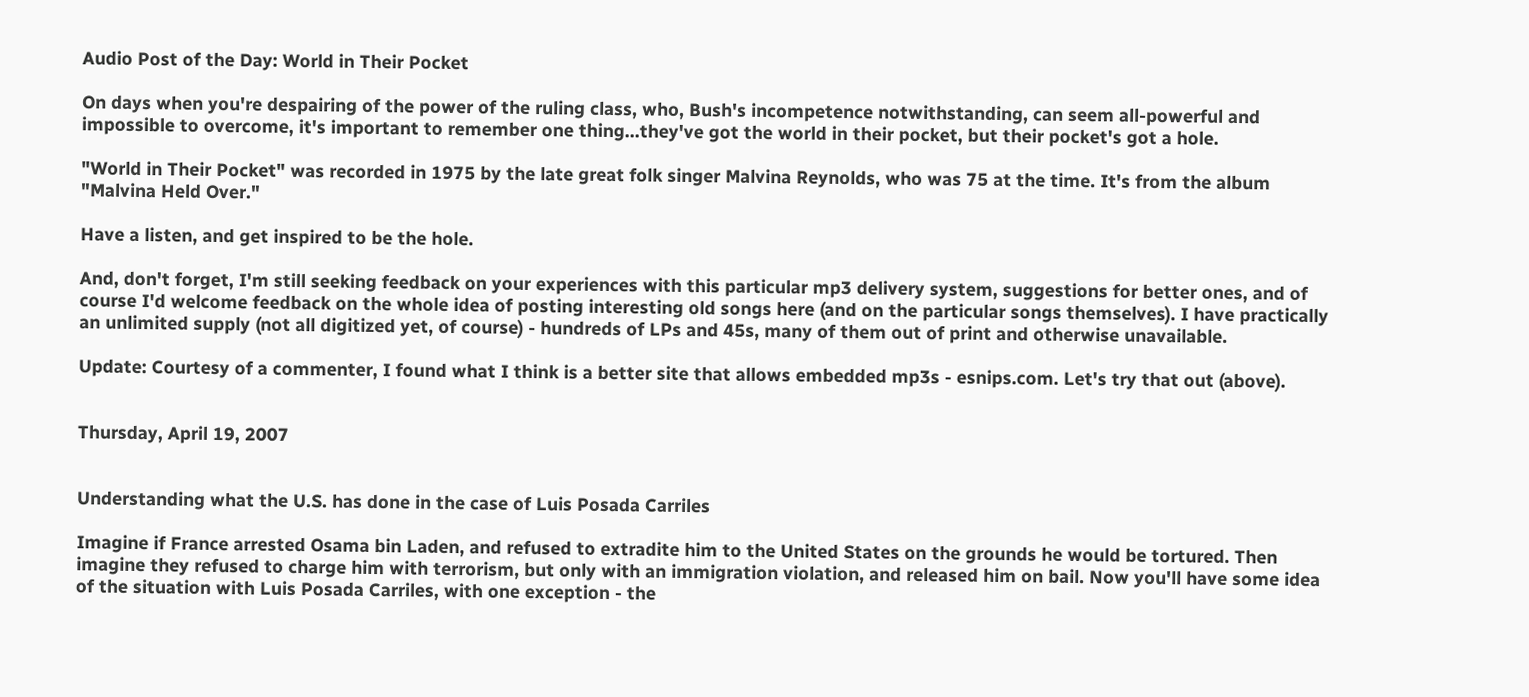Audio Post of the Day: World in Their Pocket

On days when you're despairing of the power of the ruling class, who, Bush's incompetence notwithstanding, can seem all-powerful and impossible to overcome, it's important to remember one thing...they've got the world in their pocket, but their pocket's got a hole.

"World in Their Pocket" was recorded in 1975 by the late great folk singer Malvina Reynolds, who was 75 at the time. It's from the album "Malvina Held Over."

Have a listen, and get inspired to be the hole.

And, don't forget, I'm still seeking feedback on your experiences with this particular mp3 delivery system, suggestions for better ones, and of course I'd welcome feedback on the whole idea of posting interesting old songs here (and on the particular songs themselves). I have practically an unlimited supply (not all digitized yet, of course) - hundreds of LPs and 45s, many of them out of print and otherwise unavailable.

Update: Courtesy of a commenter, I found what I think is a better site that allows embedded mp3s - esnips.com. Let's try that out (above).


Thursday, April 19, 2007


Understanding what the U.S. has done in the case of Luis Posada Carriles

Imagine if France arrested Osama bin Laden, and refused to extradite him to the United States on the grounds he would be tortured. Then imagine they refused to charge him with terrorism, but only with an immigration violation, and released him on bail. Now you'll have some idea of the situation with Luis Posada Carriles, with one exception - the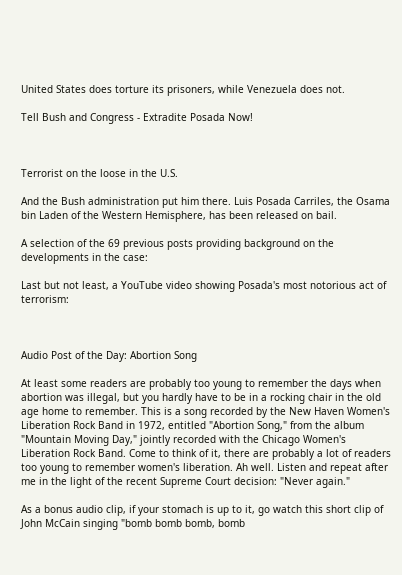United States does torture its prisoners, while Venezuela does not.

Tell Bush and Congress - Extradite Posada Now!



Terrorist on the loose in the U.S.

And the Bush administration put him there. Luis Posada Carriles, the Osama bin Laden of the Western Hemisphere, has been released on bail.

A selection of the 69 previous posts providing background on the developments in the case:

Last but not least, a YouTube video showing Posada's most notorious act of terrorism:



Audio Post of the Day: Abortion Song

At least some readers are probably too young to remember the days when abortion was illegal, but you hardly have to be in a rocking chair in the old age home to remember. This is a song recorded by the New Haven Women's Liberation Rock Band in 1972, entitled "Abortion Song," from the album "Mountain Moving Day," jointly recorded with the Chicago Women's Liberation Rock Band. Come to think of it, there are probably a lot of readers too young to remember women's liberation. Ah well. Listen and repeat after me in the light of the recent Supreme Court decision: "Never again."

As a bonus audio clip, if your stomach is up to it, go watch this short clip of John McCain singing "bomb bomb bomb, bomb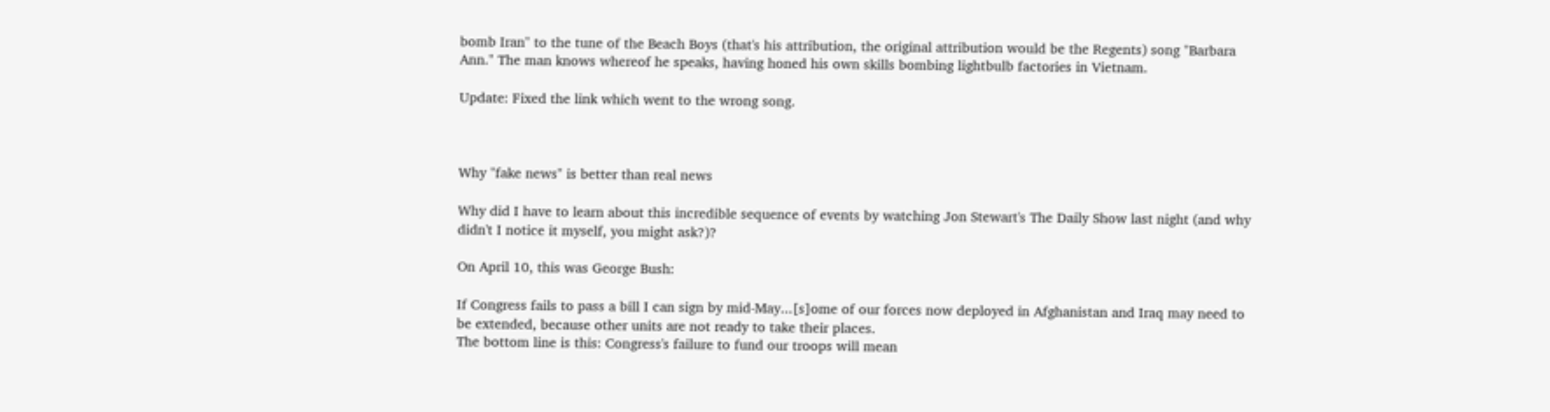bomb Iran" to the tune of the Beach Boys (that's his attribution, the original attribution would be the Regents) song "Barbara Ann." The man knows whereof he speaks, having honed his own skills bombing lightbulb factories in Vietnam.

Update: Fixed the link which went to the wrong song.



Why "fake news" is better than real news

Why did I have to learn about this incredible sequence of events by watching Jon Stewart's The Daily Show last night (and why didn't I notice it myself, you might ask?)?

On April 10, this was George Bush:

If Congress fails to pass a bill I can sign by mid-May...[s]ome of our forces now deployed in Afghanistan and Iraq may need to be extended, because other units are not ready to take their places.
The bottom line is this: Congress's failure to fund our troops will mean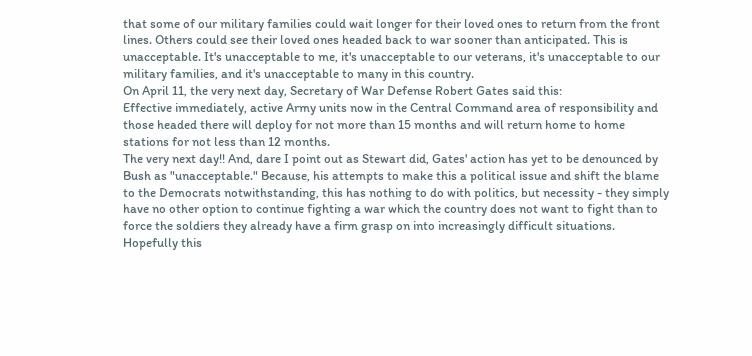that some of our military families could wait longer for their loved ones to return from the front lines. Others could see their loved ones headed back to war sooner than anticipated. This is unacceptable. It's unacceptable to me, it's unacceptable to our veterans, it's unacceptable to our military families, and it's unacceptable to many in this country.
On April 11, the very next day, Secretary of War Defense Robert Gates said this:
Effective immediately, active Army units now in the Central Command area of responsibility and those headed there will deploy for not more than 15 months and will return home to home stations for not less than 12 months.
The very next day!! And, dare I point out as Stewart did, Gates' action has yet to be denounced by Bush as "unacceptable." Because, his attempts to make this a political issue and shift the blame to the Democrats notwithstanding, this has nothing to do with politics, but necessity - they simply have no other option to continue fighting a war which the country does not want to fight than to force the soldiers they already have a firm grasp on into increasingly difficult situations. Hopefully this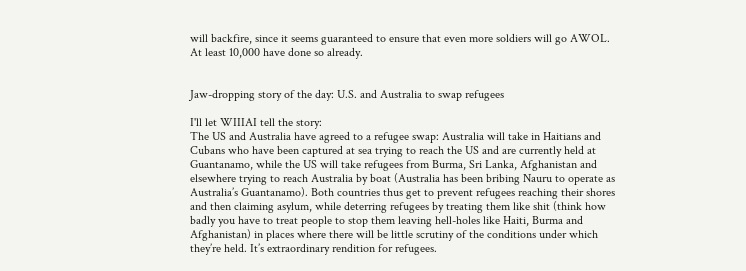will backfire, since it seems guaranteed to ensure that even more soldiers will go AWOL. At least 10,000 have done so already.


Jaw-dropping story of the day: U.S. and Australia to swap refugees

I'll let WIIIAI tell the story:
The US and Australia have agreed to a refugee swap: Australia will take in Haitians and Cubans who have been captured at sea trying to reach the US and are currently held at Guantanamo, while the US will take refugees from Burma, Sri Lanka, Afghanistan and elsewhere trying to reach Australia by boat (Australia has been bribing Nauru to operate as Australia’s Guantanamo). Both countries thus get to prevent refugees reaching their shores and then claiming asylum, while deterring refugees by treating them like shit (think how badly you have to treat people to stop them leaving hell-holes like Haiti, Burma and Afghanistan) in places where there will be little scrutiny of the conditions under which they’re held. It’s extraordinary rendition for refugees.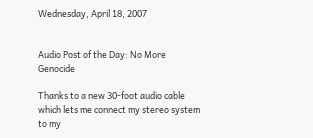Wednesday, April 18, 2007


Audio Post of the Day: No More Genocide

Thanks to a new 30-foot audio cable which lets me connect my stereo system to my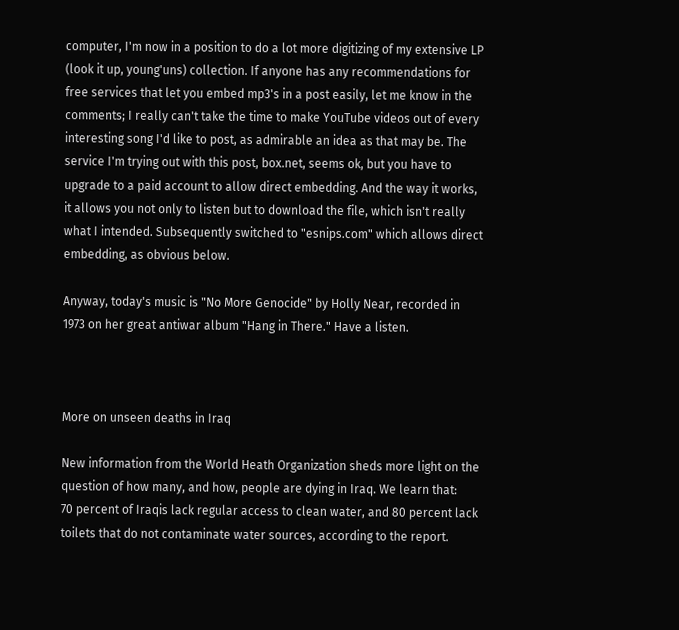computer, I'm now in a position to do a lot more digitizing of my extensive LP (look it up, young'uns) collection. If anyone has any recommendations for free services that let you embed mp3's in a post easily, let me know in the comments; I really can't take the time to make YouTube videos out of every interesting song I'd like to post, as admirable an idea as that may be. The service I'm trying out with this post, box.net, seems ok, but you have to upgrade to a paid account to allow direct embedding. And the way it works, it allows you not only to listen but to download the file, which isn't really what I intended. Subsequently switched to "esnips.com" which allows direct embedding, as obvious below.

Anyway, today's music is "No More Genocide" by Holly Near, recorded in 1973 on her great antiwar album "Hang in There." Have a listen.



More on unseen deaths in Iraq

New information from the World Heath Organization sheds more light on the question of how many, and how, people are dying in Iraq. We learn that:
70 percent of Iraqis lack regular access to clean water, and 80 percent lack toilets that do not contaminate water sources, according to the report.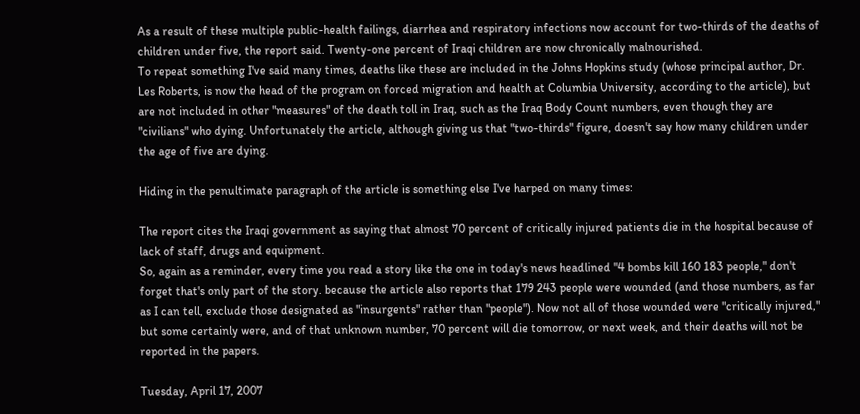As a result of these multiple public-health failings, diarrhea and respiratory infections now account for two-thirds of the deaths of children under five, the report said. Twenty-one percent of Iraqi children are now chronically malnourished.
To repeat something I've said many times, deaths like these are included in the Johns Hopkins study (whose principal author, Dr. Les Roberts, is now the head of the program on forced migration and health at Columbia University, according to the article), but are not included in other "measures" of the death toll in Iraq, such as the Iraq Body Count numbers, even though they are "civilians" who dying. Unfortunately the article, although giving us that "two-thirds" figure, doesn't say how many children under the age of five are dying.

Hiding in the penultimate paragraph of the article is something else I've harped on many times:

The report cites the Iraqi government as saying that almost 70 percent of critically injured patients die in the hospital because of lack of staff, drugs and equipment.
So, again as a reminder, every time you read a story like the one in today's news headlined "4 bombs kill 160 183 people," don't forget that's only part of the story. because the article also reports that 179 243 people were wounded (and those numbers, as far as I can tell, exclude those designated as "insurgents" rather than "people"). Now not all of those wounded were "critically injured," but some certainly were, and of that unknown number, 70 percent will die tomorrow, or next week, and their deaths will not be reported in the papers.

Tuesday, April 17, 2007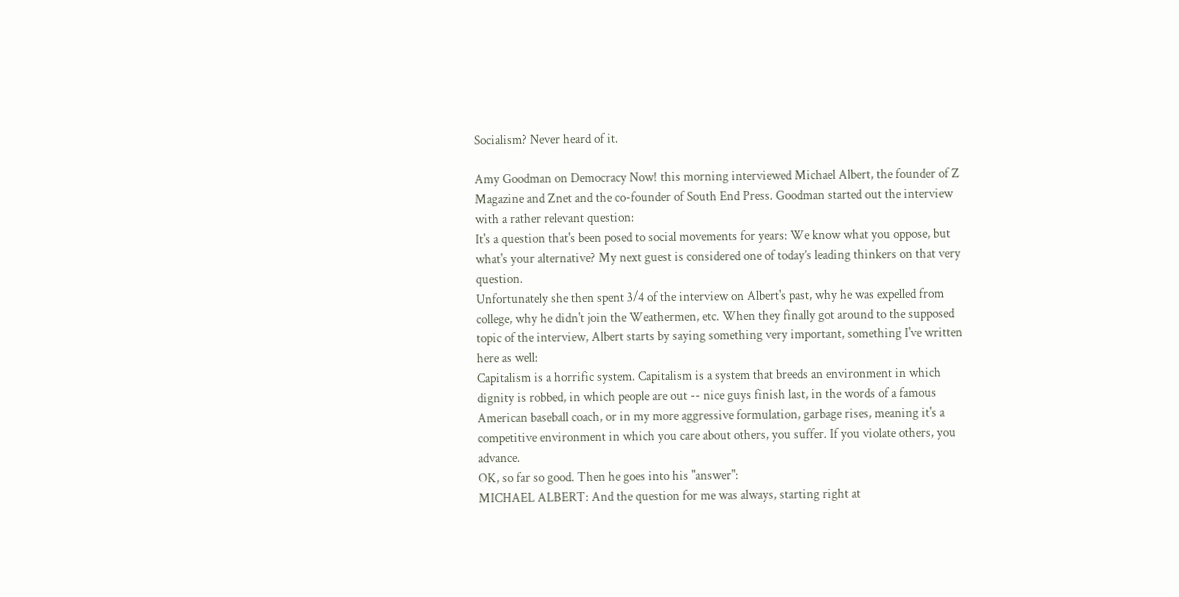Socialism? Never heard of it.

Amy Goodman on Democracy Now! this morning interviewed Michael Albert, the founder of Z Magazine and Znet and the co-founder of South End Press. Goodman started out the interview with a rather relevant question:
It's a question that's been posed to social movements for years: We know what you oppose, but what's your alternative? My next guest is considered one of today’s leading thinkers on that very question.
Unfortunately she then spent 3/4 of the interview on Albert's past, why he was expelled from college, why he didn't join the Weathermen, etc. When they finally got around to the supposed topic of the interview, Albert starts by saying something very important, something I've written here as well:
Capitalism is a horrific system. Capitalism is a system that breeds an environment in which dignity is robbed, in which people are out -- nice guys finish last, in the words of a famous American baseball coach, or in my more aggressive formulation, garbage rises, meaning it's a competitive environment in which you care about others, you suffer. If you violate others, you advance.
OK, so far so good. Then he goes into his "answer":
MICHAEL ALBERT: And the question for me was always, starting right at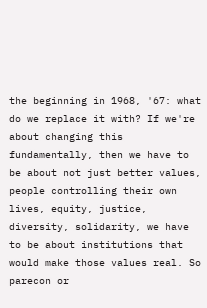the beginning in 1968, '67: what do we replace it with? If we're about changing this fundamentally, then we have to be about not just better values, people controlling their own lives, equity, justice, diversity, solidarity, we have to be about institutions that would make those values real. So parecon or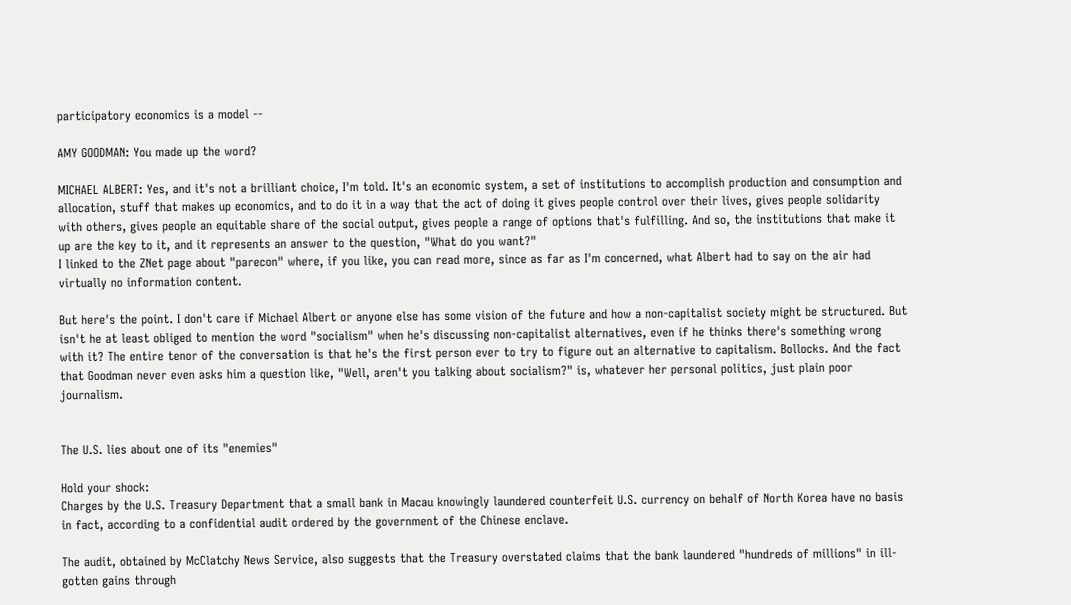participatory economics is a model --

AMY GOODMAN: You made up the word?

MICHAEL ALBERT: Yes, and it's not a brilliant choice, I'm told. It's an economic system, a set of institutions to accomplish production and consumption and allocation, stuff that makes up economics, and to do it in a way that the act of doing it gives people control over their lives, gives people solidarity with others, gives people an equitable share of the social output, gives people a range of options that's fulfilling. And so, the institutions that make it up are the key to it, and it represents an answer to the question, "What do you want?"
I linked to the ZNet page about "parecon" where, if you like, you can read more, since as far as I'm concerned, what Albert had to say on the air had virtually no information content.

But here's the point. I don't care if Michael Albert or anyone else has some vision of the future and how a non-capitalist society might be structured. But isn't he at least obliged to mention the word "socialism" when he's discussing non-capitalist alternatives, even if he thinks there's something wrong with it? The entire tenor of the conversation is that he's the first person ever to try to figure out an alternative to capitalism. Bollocks. And the fact that Goodman never even asks him a question like, "Well, aren't you talking about socialism?" is, whatever her personal politics, just plain poor journalism.


The U.S. lies about one of its "enemies"

Hold your shock:
Charges by the U.S. Treasury Department that a small bank in Macau knowingly laundered counterfeit U.S. currency on behalf of North Korea have no basis in fact, according to a confidential audit ordered by the government of the Chinese enclave.

The audit, obtained by McClatchy News Service, also suggests that the Treasury overstated claims that the bank laundered "hundreds of millions" in ill-gotten gains through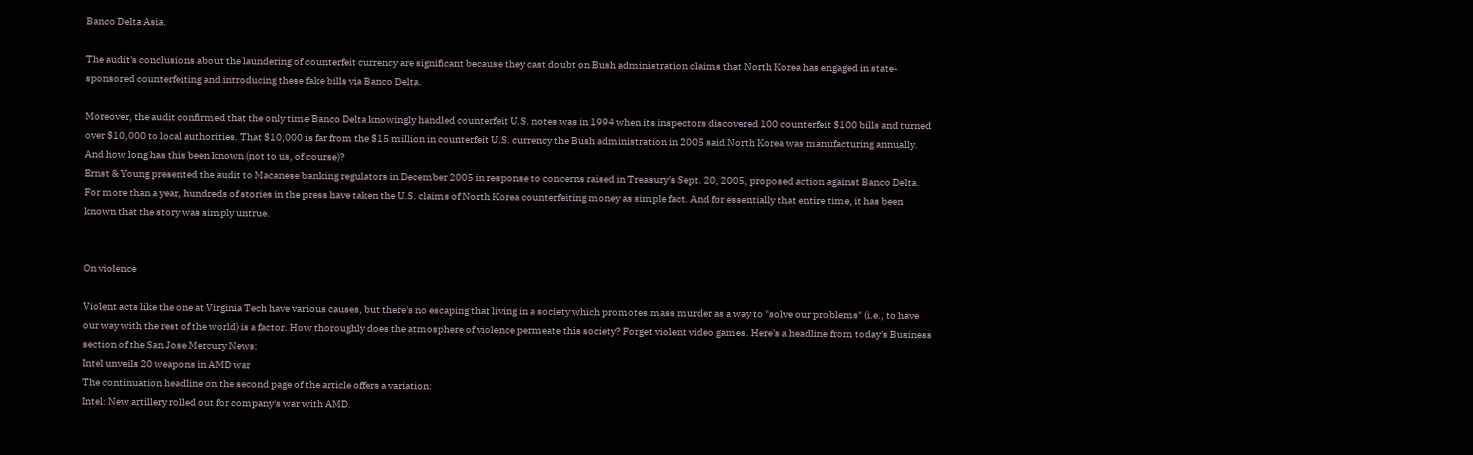Banco Delta Asia.

The audit's conclusions about the laundering of counterfeit currency are significant because they cast doubt on Bush administration claims that North Korea has engaged in state-sponsored counterfeiting and introducing these fake bills via Banco Delta.

Moreover, the audit confirmed that the only time Banco Delta knowingly handled counterfeit U.S. notes was in 1994 when its inspectors discovered 100 counterfeit $100 bills and turned over $10,000 to local authorities. That $10,000 is far from the $15 million in counterfeit U.S. currency the Bush administration in 2005 said North Korea was manufacturing annually.
And how long has this been known (not to us, of course)?
Ernst & Young presented the audit to Macanese banking regulators in December 2005 in response to concerns raised in Treasury's Sept. 20, 2005, proposed action against Banco Delta.
For more than a year, hundreds of stories in the press have taken the U.S. claims of North Korea counterfeiting money as simple fact. And for essentially that entire time, it has been known that the story was simply untrue.


On violence

Violent acts like the one at Virginia Tech have various causes, but there's no escaping that living in a society which promotes mass murder as a way to "solve our problems" (i.e., to have our way with the rest of the world) is a factor. How thoroughly does the atmosphere of violence permeate this society? Forget violent video games. Here's a headline from today's Business section of the San Jose Mercury News:
Intel unveils 20 weapons in AMD war
The continuation headline on the second page of the article offers a variation:
Intel: New artillery rolled out for company's war with AMD.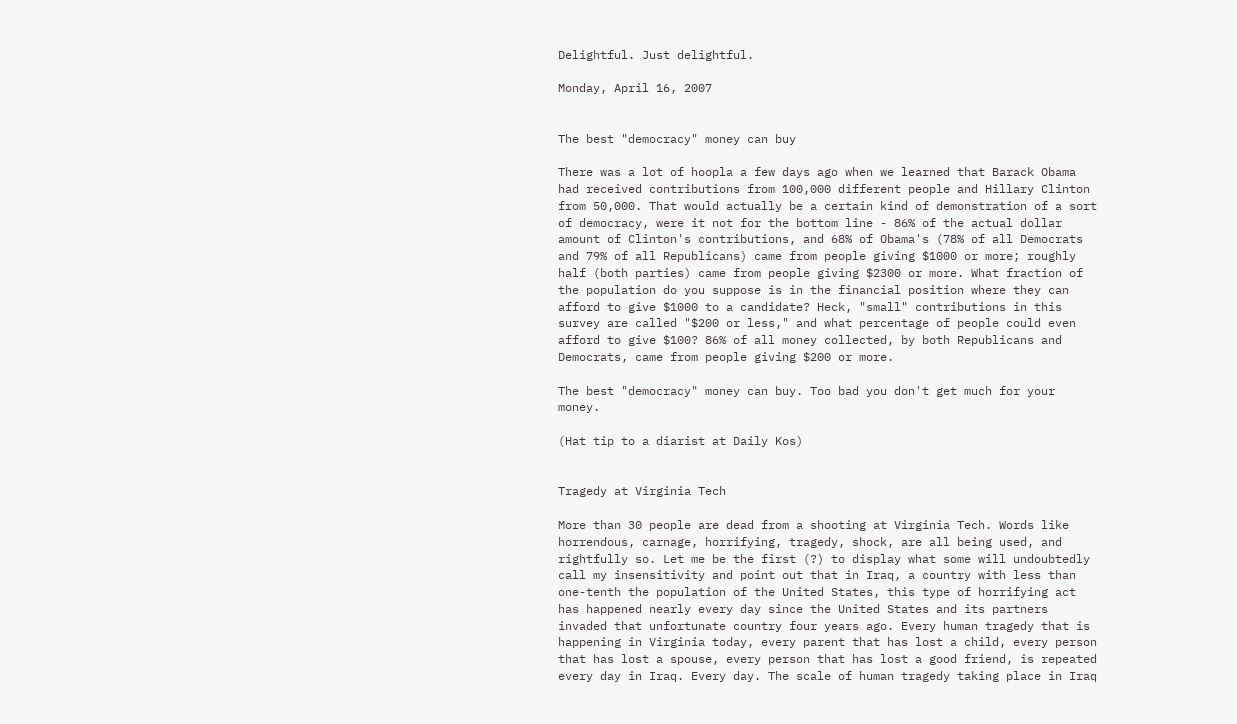Delightful. Just delightful.

Monday, April 16, 2007


The best "democracy" money can buy

There was a lot of hoopla a few days ago when we learned that Barack Obama had received contributions from 100,000 different people and Hillary Clinton from 50,000. That would actually be a certain kind of demonstration of a sort of democracy, were it not for the bottom line - 86% of the actual dollar amount of Clinton's contributions, and 68% of Obama's (78% of all Democrats and 79% of all Republicans) came from people giving $1000 or more; roughly half (both parties) came from people giving $2300 or more. What fraction of the population do you suppose is in the financial position where they can afford to give $1000 to a candidate? Heck, "small" contributions in this survey are called "$200 or less," and what percentage of people could even afford to give $100? 86% of all money collected, by both Republicans and Democrats, came from people giving $200 or more.

The best "democracy" money can buy. Too bad you don't get much for your money.

(Hat tip to a diarist at Daily Kos)


Tragedy at Virginia Tech

More than 30 people are dead from a shooting at Virginia Tech. Words like horrendous, carnage, horrifying, tragedy, shock, are all being used, and rightfully so. Let me be the first (?) to display what some will undoubtedly call my insensitivity and point out that in Iraq, a country with less than one-tenth the population of the United States, this type of horrifying act has happened nearly every day since the United States and its partners invaded that unfortunate country four years ago. Every human tragedy that is happening in Virginia today, every parent that has lost a child, every person that has lost a spouse, every person that has lost a good friend, is repeated every day in Iraq. Every day. The scale of human tragedy taking place in Iraq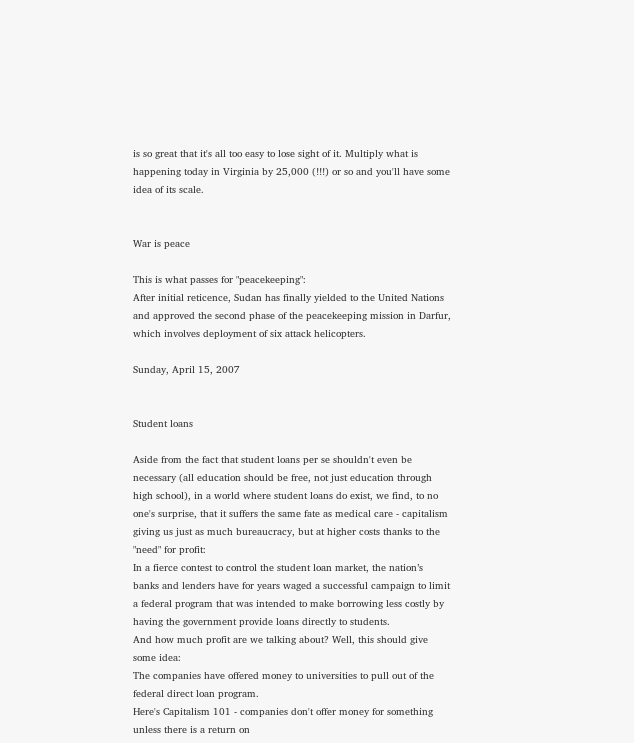is so great that it's all too easy to lose sight of it. Multiply what is happening today in Virginia by 25,000 (!!!) or so and you'll have some idea of its scale.


War is peace

This is what passes for "peacekeeping":
After initial reticence, Sudan has finally yielded to the United Nations and approved the second phase of the peacekeeping mission in Darfur, which involves deployment of six attack helicopters.

Sunday, April 15, 2007


Student loans

Aside from the fact that student loans per se shouldn't even be necessary (all education should be free, not just education through high school), in a world where student loans do exist, we find, to no one's surprise, that it suffers the same fate as medical care - capitalism giving us just as much bureaucracy, but at higher costs thanks to the "need" for profit:
In a fierce contest to control the student loan market, the nation’s banks and lenders have for years waged a successful campaign to limit a federal program that was intended to make borrowing less costly by having the government provide loans directly to students.
And how much profit are we talking about? Well, this should give some idea:
The companies have offered money to universities to pull out of the federal direct loan program.
Here's Capitalism 101 - companies don't offer money for something unless there is a return on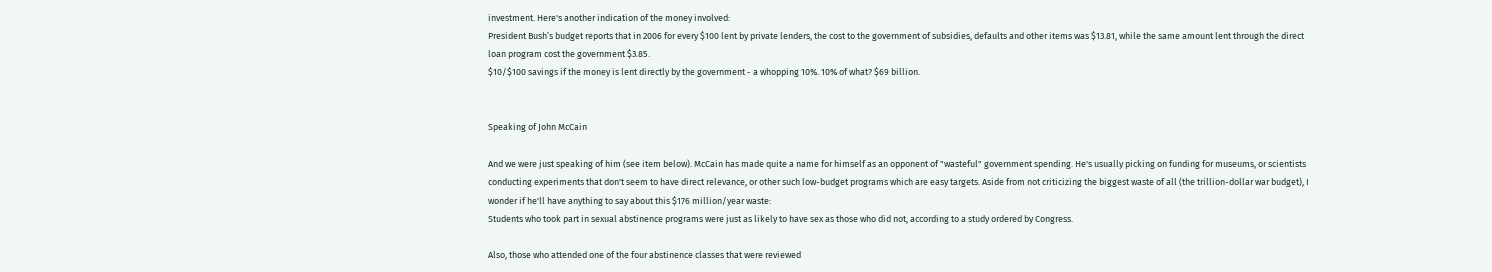investment. Here's another indication of the money involved:
President Bush’s budget reports that in 2006 for every $100 lent by private lenders, the cost to the government of subsidies, defaults and other items was $13.81, while the same amount lent through the direct loan program cost the government $3.85.
$10/$100 savings if the money is lent directly by the government - a whopping 10%. 10% of what? $69 billion.


Speaking of John McCain

And we were just speaking of him (see item below). McCain has made quite a name for himself as an opponent of "wasteful" government spending. He's usually picking on funding for museums, or scientists conducting experiments that don't seem to have direct relevance, or other such low-budget programs which are easy targets. Aside from not criticizing the biggest waste of all (the trillion-dollar war budget), I wonder if he'll have anything to say about this $176 million/year waste:
Students who took part in sexual abstinence programs were just as likely to have sex as those who did not, according to a study ordered by Congress.

Also, those who attended one of the four abstinence classes that were reviewed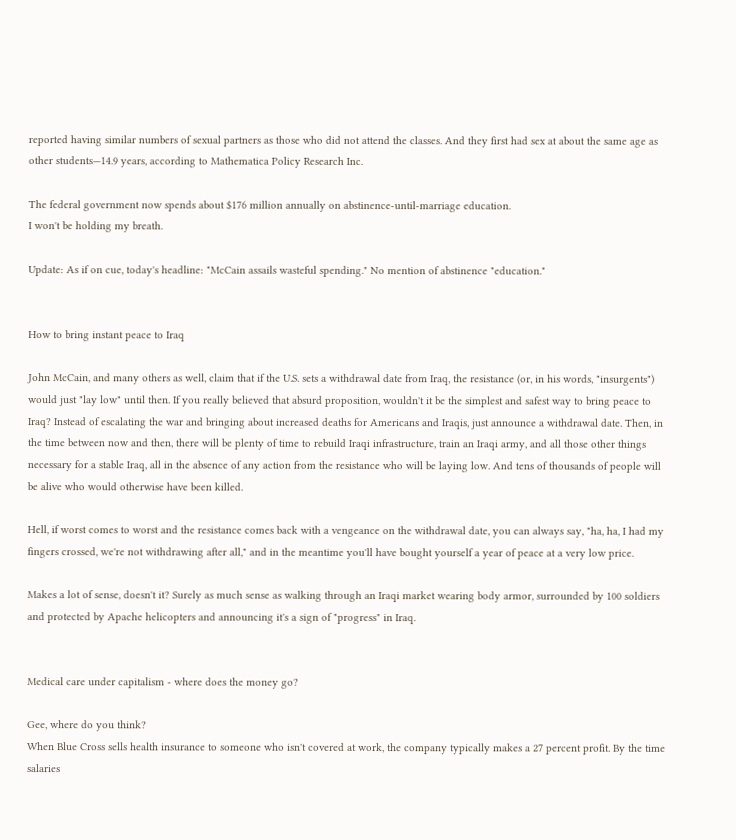reported having similar numbers of sexual partners as those who did not attend the classes. And they first had sex at about the same age as other students—14.9 years, according to Mathematica Policy Research Inc.

The federal government now spends about $176 million annually on abstinence-until-marriage education.
I won't be holding my breath.

Update: As if on cue, today's headline: "McCain assails wasteful spending." No mention of abstinence "education."


How to bring instant peace to Iraq

John McCain, and many others as well, claim that if the U.S. sets a withdrawal date from Iraq, the resistance (or, in his words, "insurgents") would just "lay low" until then. If you really believed that absurd proposition, wouldn't it be the simplest and safest way to bring peace to Iraq? Instead of escalating the war and bringing about increased deaths for Americans and Iraqis, just announce a withdrawal date. Then, in the time between now and then, there will be plenty of time to rebuild Iraqi infrastructure, train an Iraqi army, and all those other things necessary for a stable Iraq, all in the absence of any action from the resistance who will be laying low. And tens of thousands of people will be alive who would otherwise have been killed.

Hell, if worst comes to worst and the resistance comes back with a vengeance on the withdrawal date, you can always say, "ha, ha, I had my fingers crossed, we're not withdrawing after all," and in the meantime you'll have bought yourself a year of peace at a very low price.

Makes a lot of sense, doesn't it? Surely as much sense as walking through an Iraqi market wearing body armor, surrounded by 100 soldiers and protected by Apache helicopters and announcing it's a sign of "progress" in Iraq.


Medical care under capitalism - where does the money go?

Gee, where do you think?
When Blue Cross sells health insurance to someone who isn't covered at work, the company typically makes a 27 percent profit. By the time salaries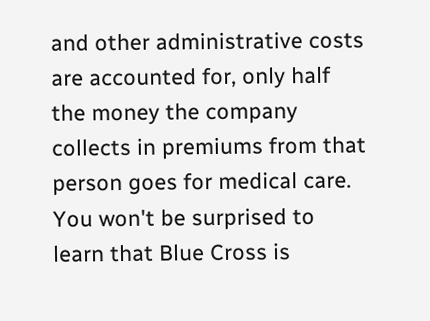and other administrative costs are accounted for, only half the money the company collects in premiums from that person goes for medical care.
You won't be surprised to learn that Blue Cross is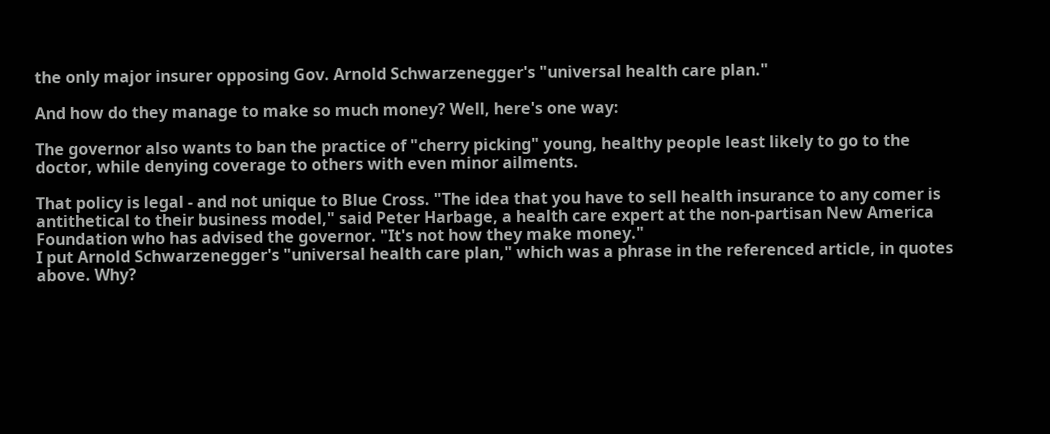the only major insurer opposing Gov. Arnold Schwarzenegger's "universal health care plan."

And how do they manage to make so much money? Well, here's one way:

The governor also wants to ban the practice of "cherry picking" young, healthy people least likely to go to the doctor, while denying coverage to others with even minor ailments.

That policy is legal - and not unique to Blue Cross. "The idea that you have to sell health insurance to any comer is antithetical to their business model," said Peter Harbage, a health care expert at the non-partisan New America Foundation who has advised the governor. "It's not how they make money."
I put Arnold Schwarzenegger's "universal health care plan," which was a phrase in the referenced article, in quotes above. Why?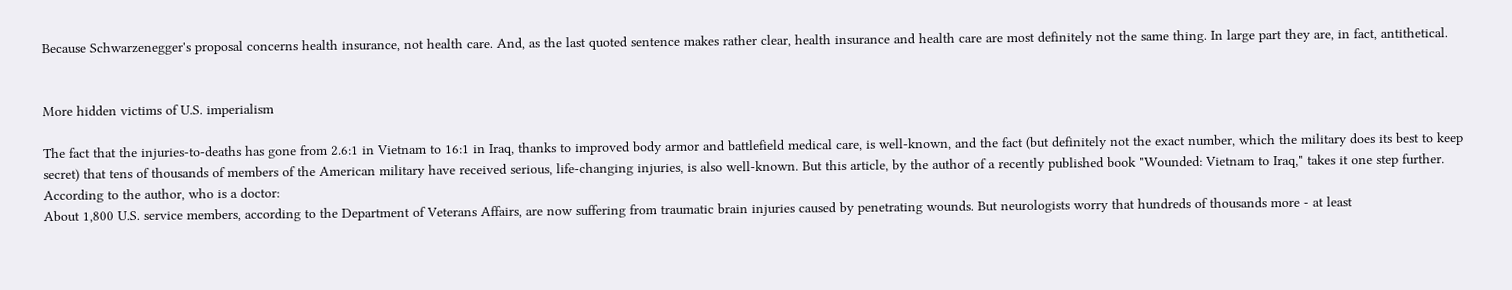Because Schwarzenegger's proposal concerns health insurance, not health care. And, as the last quoted sentence makes rather clear, health insurance and health care are most definitely not the same thing. In large part they are, in fact, antithetical.


More hidden victims of U.S. imperialism

The fact that the injuries-to-deaths has gone from 2.6:1 in Vietnam to 16:1 in Iraq, thanks to improved body armor and battlefield medical care, is well-known, and the fact (but definitely not the exact number, which the military does its best to keep secret) that tens of thousands of members of the American military have received serious, life-changing injuries, is also well-known. But this article, by the author of a recently published book "Wounded: Vietnam to Iraq," takes it one step further. According to the author, who is a doctor:
About 1,800 U.S. service members, according to the Department of Veterans Affairs, are now suffering from traumatic brain injuries caused by penetrating wounds. But neurologists worry that hundreds of thousands more - at least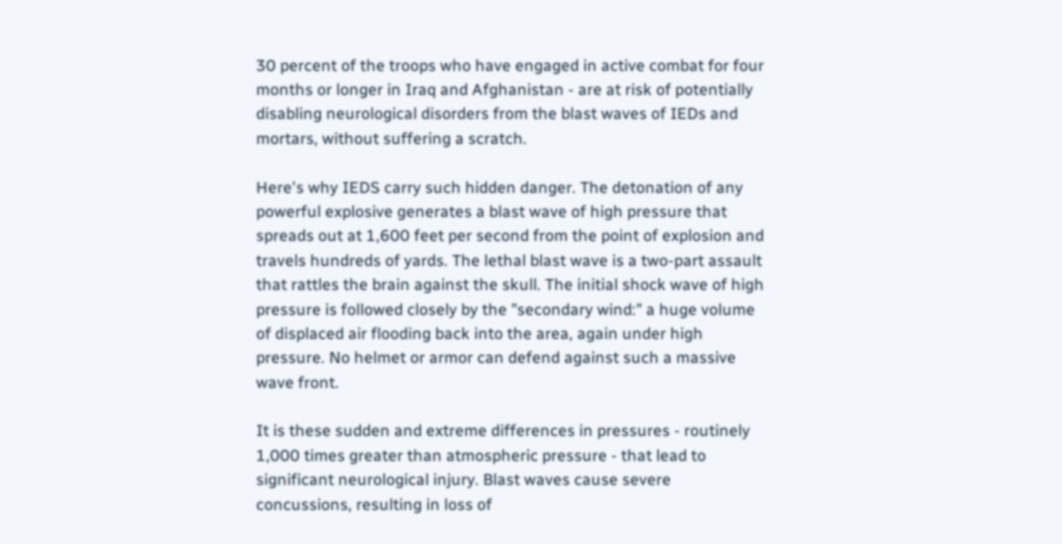30 percent of the troops who have engaged in active combat for four months or longer in Iraq and Afghanistan - are at risk of potentially disabling neurological disorders from the blast waves of IEDs and mortars, without suffering a scratch.

Here's why IEDS carry such hidden danger. The detonation of any powerful explosive generates a blast wave of high pressure that spreads out at 1,600 feet per second from the point of explosion and travels hundreds of yards. The lethal blast wave is a two-part assault that rattles the brain against the skull. The initial shock wave of high pressure is followed closely by the "secondary wind:" a huge volume of displaced air flooding back into the area, again under high pressure. No helmet or armor can defend against such a massive wave front.

It is these sudden and extreme differences in pressures - routinely 1,000 times greater than atmospheric pressure - that lead to significant neurological injury. Blast waves cause severe concussions, resulting in loss of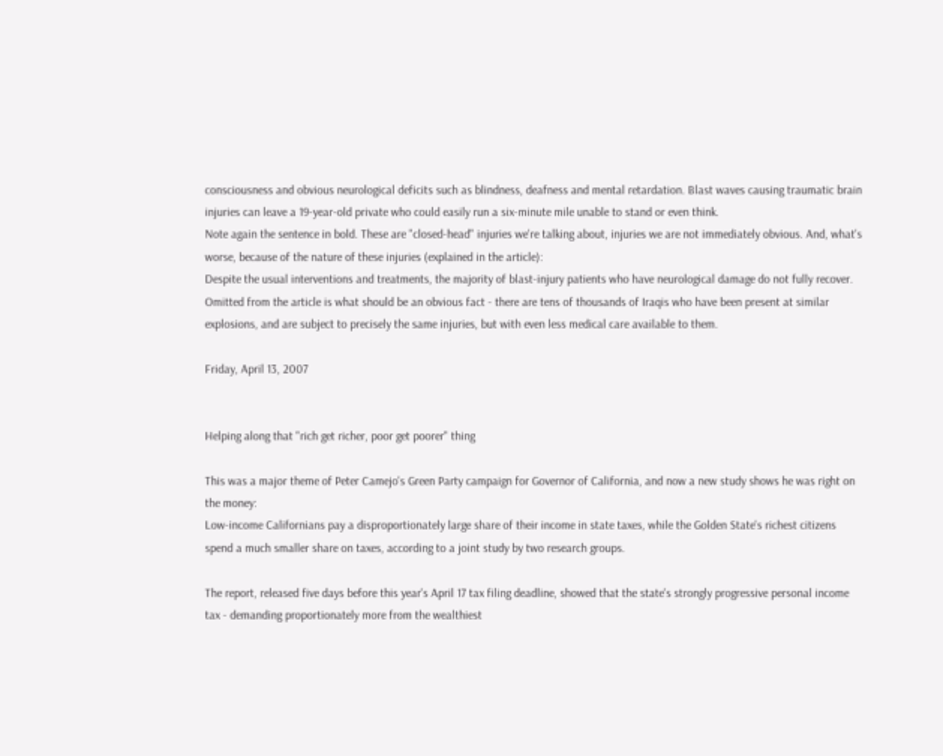consciousness and obvious neurological deficits such as blindness, deafness and mental retardation. Blast waves causing traumatic brain injuries can leave a 19-year-old private who could easily run a six-minute mile unable to stand or even think.
Note again the sentence in bold. These are "closed-head" injuries we're talking about, injuries we are not immediately obvious. And, what's worse, because of the nature of these injuries (explained in the article):
Despite the usual interventions and treatments, the majority of blast-injury patients who have neurological damage do not fully recover.
Omitted from the article is what should be an obvious fact - there are tens of thousands of Iraqis who have been present at similar explosions, and are subject to precisely the same injuries, but with even less medical care available to them.

Friday, April 13, 2007


Helping along that "rich get richer, poor get poorer" thing

This was a major theme of Peter Camejo's Green Party campaign for Governor of California, and now a new study shows he was right on the money:
Low-income Californians pay a disproportionately large share of their income in state taxes, while the Golden State's richest citizens spend a much smaller share on taxes, according to a joint study by two research groups.

The report, released five days before this year's April 17 tax filing deadline, showed that the state's strongly progressive personal income tax - demanding proportionately more from the wealthiest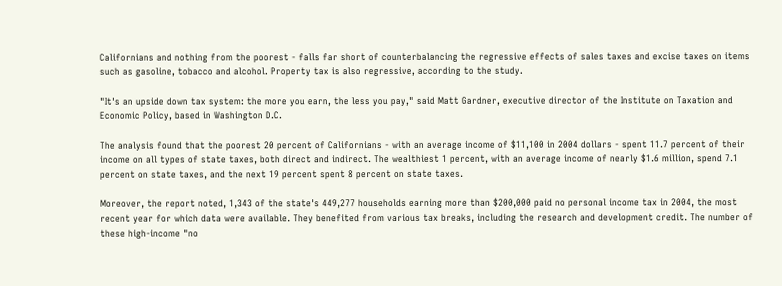Californians and nothing from the poorest - falls far short of counterbalancing the regressive effects of sales taxes and excise taxes on items such as gasoline, tobacco and alcohol. Property tax is also regressive, according to the study.

"It's an upside down tax system: the more you earn, the less you pay," said Matt Gardner, executive director of the Institute on Taxation and Economic Policy, based in Washington D.C.

The analysis found that the poorest 20 percent of Californians - with an average income of $11,100 in 2004 dollars - spent 11.7 percent of their income on all types of state taxes, both direct and indirect. The wealthiest 1 percent, with an average income of nearly $1.6 million, spend 7.1 percent on state taxes, and the next 19 percent spent 8 percent on state taxes.

Moreover, the report noted, 1,343 of the state's 449,277 households earning more than $200,000 paid no personal income tax in 2004, the most recent year for which data were available. They benefited from various tax breaks, including the research and development credit. The number of these high-income "no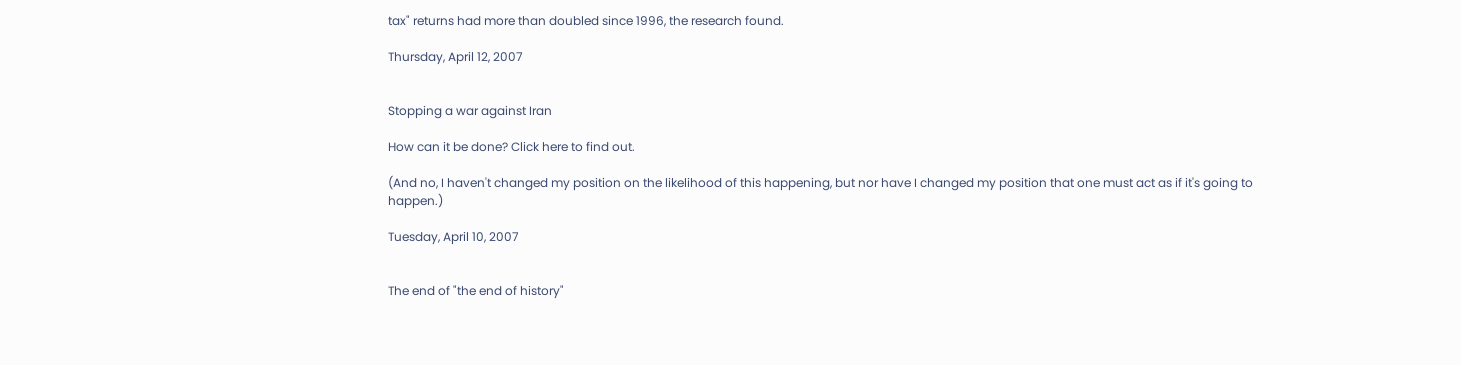tax" returns had more than doubled since 1996, the research found.

Thursday, April 12, 2007


Stopping a war against Iran

How can it be done? Click here to find out.

(And no, I haven't changed my position on the likelihood of this happening, but nor have I changed my position that one must act as if it's going to happen.)

Tuesday, April 10, 2007


The end of "the end of history"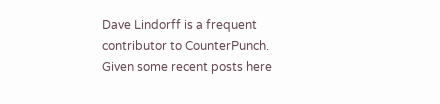Dave Lindorff is a frequent contributor to CounterPunch. Given some recent posts here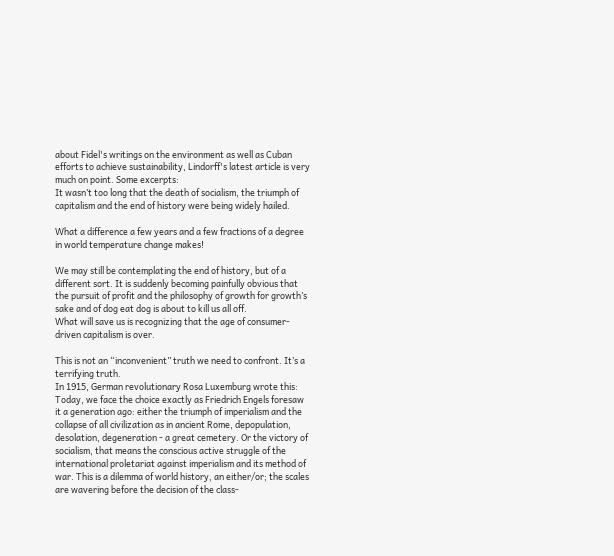about Fidel's writings on the environment as well as Cuban efforts to achieve sustainability, Lindorff's latest article is very much on point. Some excerpts:
It wasn’t too long that the death of socialism, the triumph of capitalism and the end of history were being widely hailed.

What a difference a few years and a few fractions of a degree in world temperature change makes!

We may still be contemplating the end of history, but of a different sort. It is suddenly becoming painfully obvious that the pursuit of profit and the philosophy of growth for growth’s sake and of dog eat dog is about to kill us all off.
What will save us is recognizing that the age of consumer-driven capitalism is over.

This is not an “inconvenient” truth we need to confront. It’s a terrifying truth.
In 1915, German revolutionary Rosa Luxemburg wrote this:
Today, we face the choice exactly as Friedrich Engels foresaw it a generation ago: either the triumph of imperialism and the collapse of all civilization as in ancient Rome, depopulation, desolation, degeneration - a great cemetery. Or the victory of socialism, that means the conscious active struggle of the international proletariat against imperialism and its method of war. This is a dilemma of world history, an either/or; the scales are wavering before the decision of the class-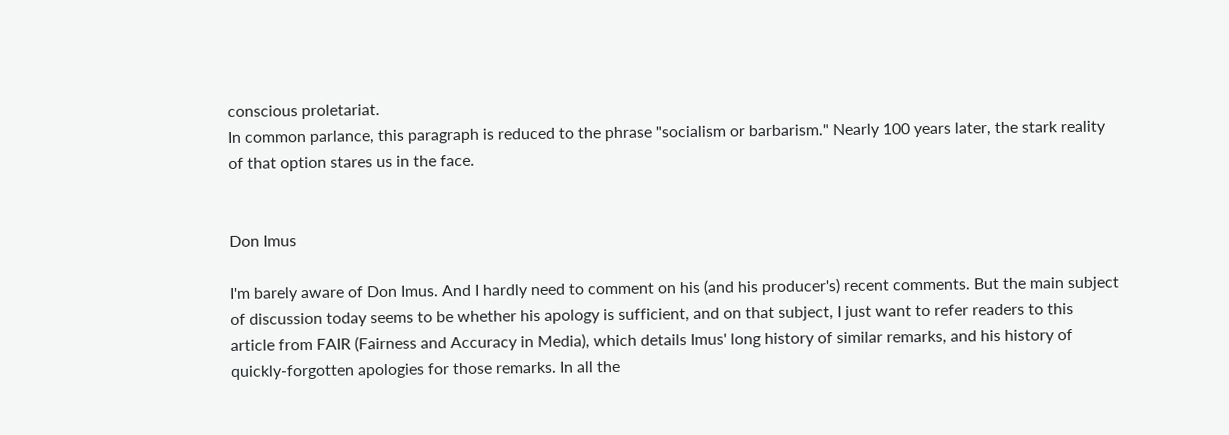conscious proletariat.
In common parlance, this paragraph is reduced to the phrase "socialism or barbarism." Nearly 100 years later, the stark reality of that option stares us in the face.


Don Imus

I'm barely aware of Don Imus. And I hardly need to comment on his (and his producer's) recent comments. But the main subject of discussion today seems to be whether his apology is sufficient, and on that subject, I just want to refer readers to this article from FAIR (Fairness and Accuracy in Media), which details Imus' long history of similar remarks, and his history of quickly-forgotten apologies for those remarks. In all the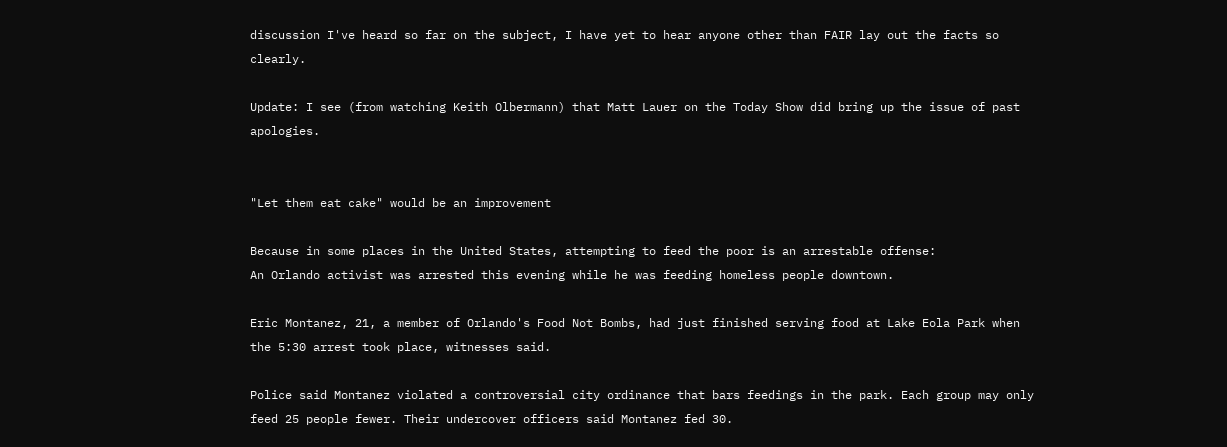discussion I've heard so far on the subject, I have yet to hear anyone other than FAIR lay out the facts so clearly.

Update: I see (from watching Keith Olbermann) that Matt Lauer on the Today Show did bring up the issue of past apologies.


"Let them eat cake" would be an improvement

Because in some places in the United States, attempting to feed the poor is an arrestable offense:
An Orlando activist was arrested this evening while he was feeding homeless people downtown.

Eric Montanez, 21, a member of Orlando's Food Not Bombs, had just finished serving food at Lake Eola Park when the 5:30 arrest took place, witnesses said.

Police said Montanez violated a controversial city ordinance that bars feedings in the park. Each group may only feed 25 people fewer. Their undercover officers said Montanez fed 30.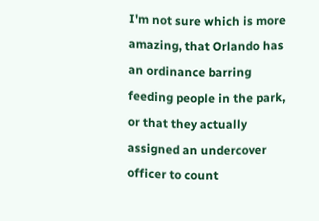I'm not sure which is more amazing, that Orlando has an ordinance barring feeding people in the park, or that they actually assigned an undercover officer to count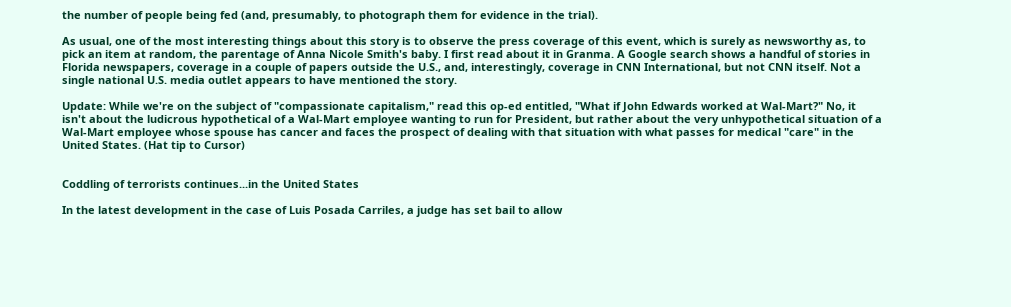the number of people being fed (and, presumably, to photograph them for evidence in the trial).

As usual, one of the most interesting things about this story is to observe the press coverage of this event, which is surely as newsworthy as, to pick an item at random, the parentage of Anna Nicole Smith's baby. I first read about it in Granma. A Google search shows a handful of stories in Florida newspapers, coverage in a couple of papers outside the U.S., and, interestingly, coverage in CNN International, but not CNN itself. Not a single national U.S. media outlet appears to have mentioned the story.

Update: While we're on the subject of "compassionate capitalism," read this op-ed entitled, "What if John Edwards worked at Wal-Mart?" No, it isn't about the ludicrous hypothetical of a Wal-Mart employee wanting to run for President, but rather about the very unhypothetical situation of a Wal-Mart employee whose spouse has cancer and faces the prospect of dealing with that situation with what passes for medical "care" in the United States. (Hat tip to Cursor)


Coddling of terrorists continues...in the United States

In the latest development in the case of Luis Posada Carriles, a judge has set bail to allow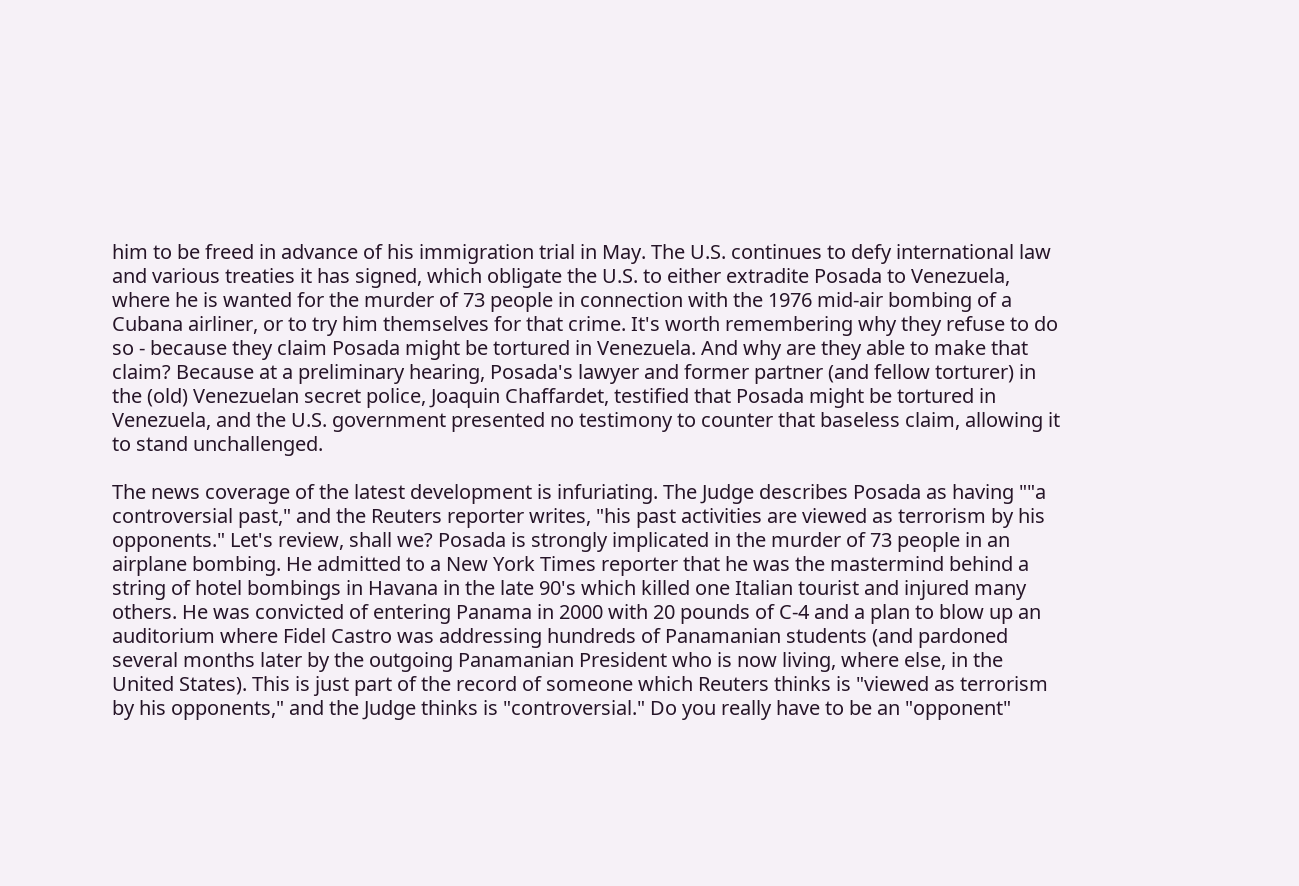him to be freed in advance of his immigration trial in May. The U.S. continues to defy international law and various treaties it has signed, which obligate the U.S. to either extradite Posada to Venezuela, where he is wanted for the murder of 73 people in connection with the 1976 mid-air bombing of a Cubana airliner, or to try him themselves for that crime. It's worth remembering why they refuse to do so - because they claim Posada might be tortured in Venezuela. And why are they able to make that claim? Because at a preliminary hearing, Posada's lawyer and former partner (and fellow torturer) in the (old) Venezuelan secret police, Joaquin Chaffardet, testified that Posada might be tortured in Venezuela, and the U.S. government presented no testimony to counter that baseless claim, allowing it to stand unchallenged.

The news coverage of the latest development is infuriating. The Judge describes Posada as having ""a controversial past," and the Reuters reporter writes, "his past activities are viewed as terrorism by his opponents." Let's review, shall we? Posada is strongly implicated in the murder of 73 people in an airplane bombing. He admitted to a New York Times reporter that he was the mastermind behind a string of hotel bombings in Havana in the late 90's which killed one Italian tourist and injured many others. He was convicted of entering Panama in 2000 with 20 pounds of C-4 and a plan to blow up an auditorium where Fidel Castro was addressing hundreds of Panamanian students (and pardoned several months later by the outgoing Panamanian President who is now living, where else, in the United States). This is just part of the record of someone which Reuters thinks is "viewed as terrorism by his opponents," and the Judge thinks is "controversial." Do you really have to be an "opponent"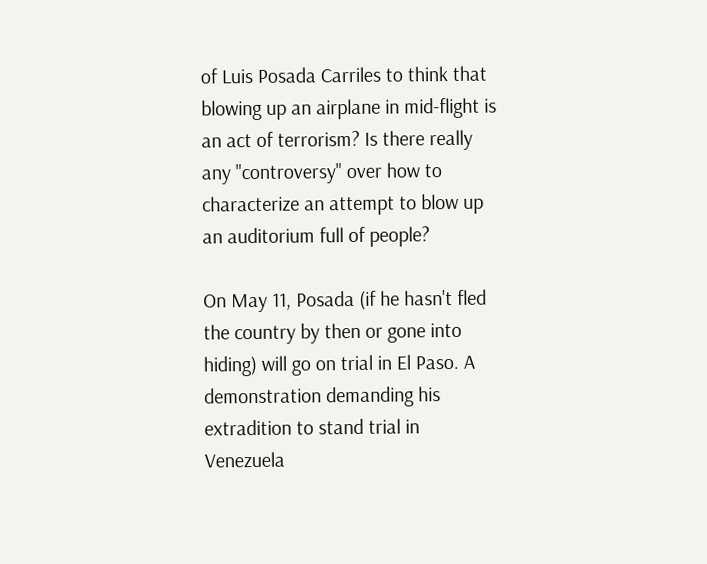of Luis Posada Carriles to think that blowing up an airplane in mid-flight is an act of terrorism? Is there really any "controversy" over how to characterize an attempt to blow up an auditorium full of people?

On May 11, Posada (if he hasn't fled the country by then or gone into hiding) will go on trial in El Paso. A demonstration demanding his extradition to stand trial in Venezuela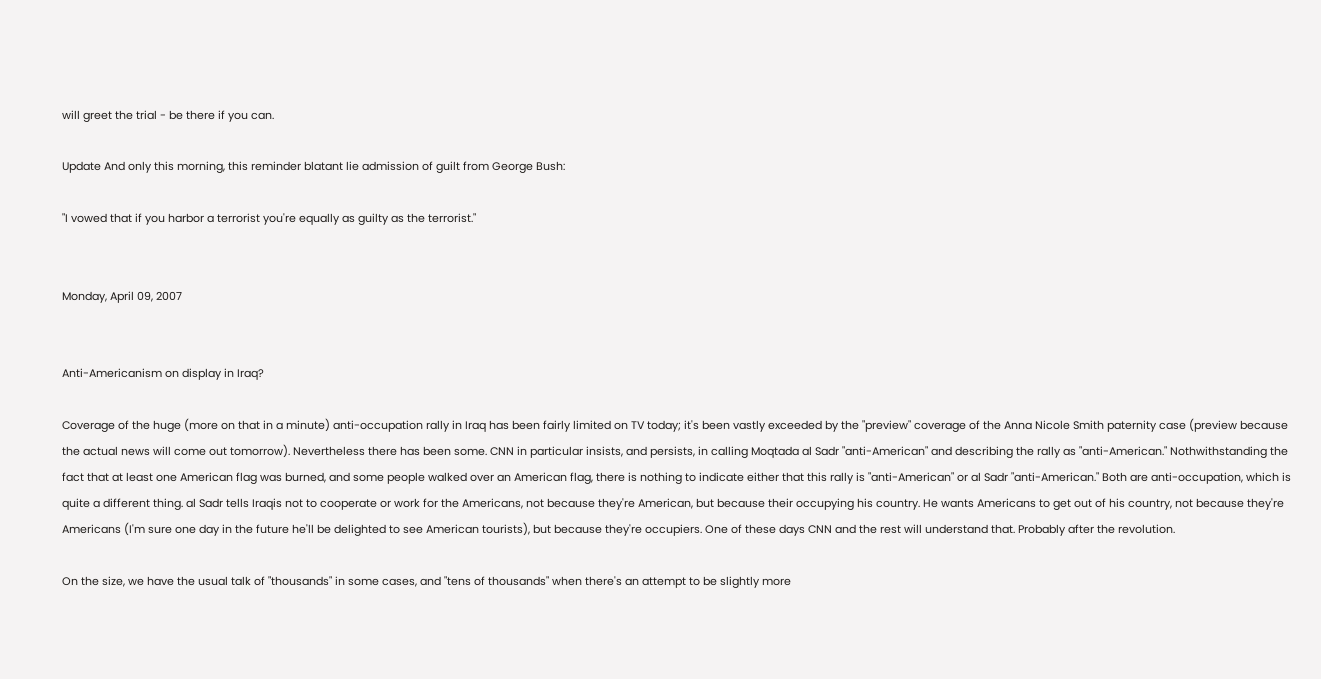will greet the trial - be there if you can.

Update And only this morning, this reminder blatant lie admission of guilt from George Bush:

"I vowed that if you harbor a terrorist you're equally as guilty as the terrorist."


Monday, April 09, 2007


Anti-Americanism on display in Iraq?

Coverage of the huge (more on that in a minute) anti-occupation rally in Iraq has been fairly limited on TV today; it's been vastly exceeded by the "preview" coverage of the Anna Nicole Smith paternity case (preview because the actual news will come out tomorrow). Nevertheless there has been some. CNN in particular insists, and persists, in calling Moqtada al Sadr "anti-American" and describing the rally as "anti-American." Nothwithstanding the fact that at least one American flag was burned, and some people walked over an American flag, there is nothing to indicate either that this rally is "anti-American" or al Sadr "anti-American." Both are anti-occupation, which is quite a different thing. al Sadr tells Iraqis not to cooperate or work for the Americans, not because they're American, but because their occupying his country. He wants Americans to get out of his country, not because they're Americans (I'm sure one day in the future he'll be delighted to see American tourists), but because they're occupiers. One of these days CNN and the rest will understand that. Probably after the revolution.

On the size, we have the usual talk of "thousands" in some cases, and "tens of thousands" when there's an attempt to be slightly more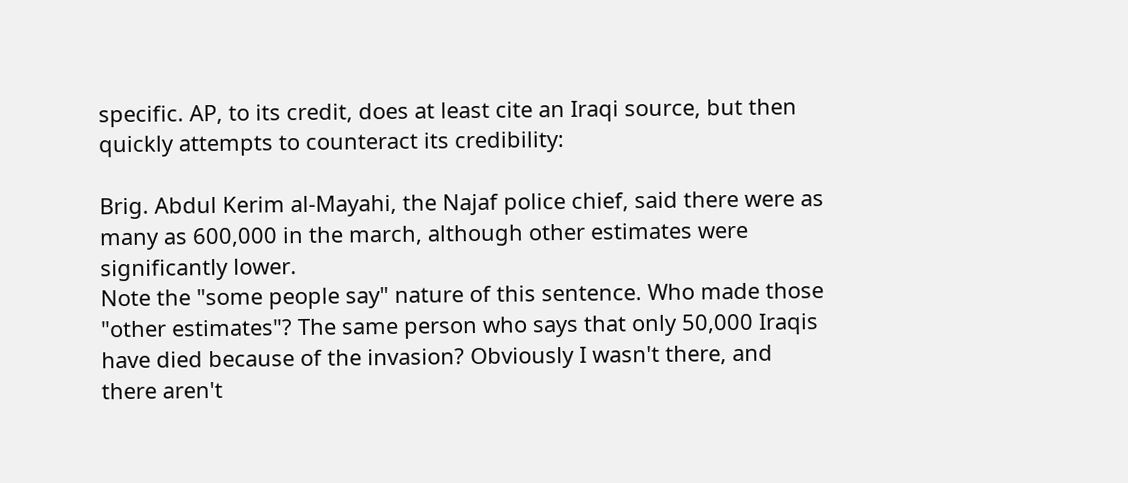specific. AP, to its credit, does at least cite an Iraqi source, but then quickly attempts to counteract its credibility:

Brig. Abdul Kerim al-Mayahi, the Najaf police chief, said there were as many as 600,000 in the march, although other estimates were significantly lower.
Note the "some people say" nature of this sentence. Who made those "other estimates"? The same person who says that only 50,000 Iraqis have died because of the invasion? Obviously I wasn't there, and there aren't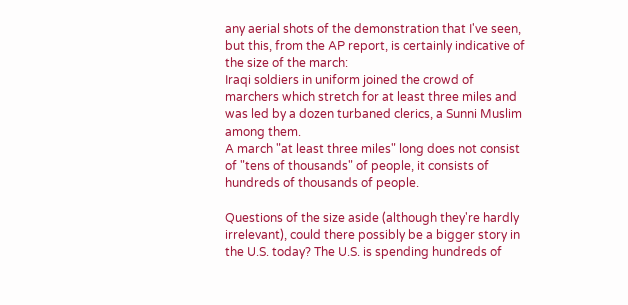any aerial shots of the demonstration that I've seen, but this, from the AP report, is certainly indicative of the size of the march:
Iraqi soldiers in uniform joined the crowd of marchers which stretch for at least three miles and was led by a dozen turbaned clerics, a Sunni Muslim among them.
A march "at least three miles" long does not consist of "tens of thousands" of people, it consists of hundreds of thousands of people.

Questions of the size aside (although they're hardly irrelevant), could there possibly be a bigger story in the U.S. today? The U.S. is spending hundreds of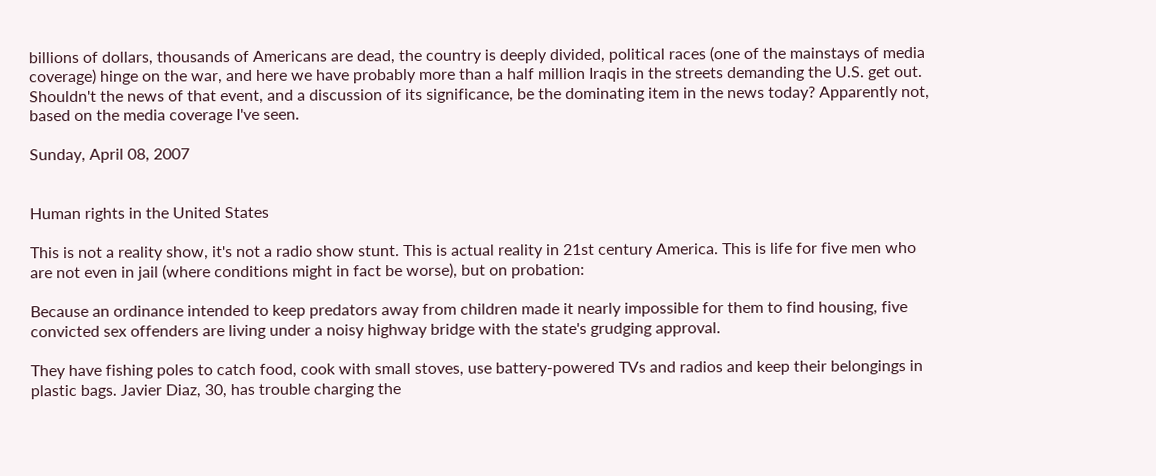billions of dollars, thousands of Americans are dead, the country is deeply divided, political races (one of the mainstays of media coverage) hinge on the war, and here we have probably more than a half million Iraqis in the streets demanding the U.S. get out. Shouldn't the news of that event, and a discussion of its significance, be the dominating item in the news today? Apparently not, based on the media coverage I've seen.

Sunday, April 08, 2007


Human rights in the United States

This is not a reality show, it's not a radio show stunt. This is actual reality in 21st century America. This is life for five men who are not even in jail (where conditions might in fact be worse), but on probation:

Because an ordinance intended to keep predators away from children made it nearly impossible for them to find housing, five convicted sex offenders are living under a noisy highway bridge with the state's grudging approval.

They have fishing poles to catch food, cook with small stoves, use battery-powered TVs and radios and keep their belongings in plastic bags. Javier Diaz, 30, has trouble charging the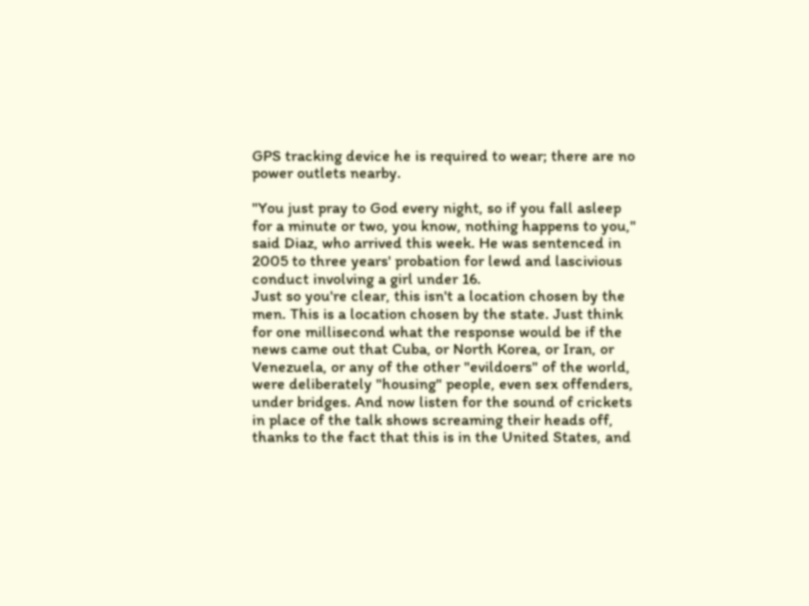GPS tracking device he is required to wear; there are no power outlets nearby.

"You just pray to God every night, so if you fall asleep for a minute or two, you know, nothing happens to you," said Diaz, who arrived this week. He was sentenced in 2005 to three years' probation for lewd and lascivious conduct involving a girl under 16.
Just so you're clear, this isn't a location chosen by the men. This is a location chosen by the state. Just think for one millisecond what the response would be if the news came out that Cuba, or North Korea, or Iran, or Venezuela, or any of the other "evildoers" of the world, were deliberately "housing" people, even sex offenders, under bridges. And now listen for the sound of crickets in place of the talk shows screaming their heads off, thanks to the fact that this is in the United States, and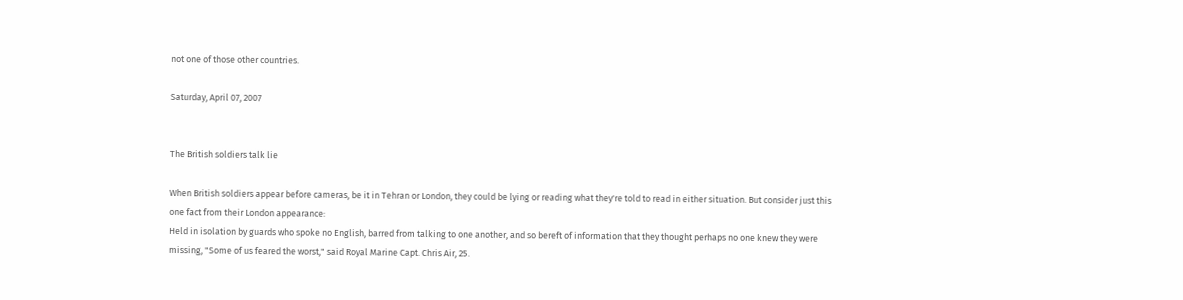not one of those other countries.

Saturday, April 07, 2007


The British soldiers talk lie

When British soldiers appear before cameras, be it in Tehran or London, they could be lying or reading what they're told to read in either situation. But consider just this one fact from their London appearance:
Held in isolation by guards who spoke no English, barred from talking to one another, and so bereft of information that they thought perhaps no one knew they were missing, "Some of us feared the worst," said Royal Marine Capt. Chris Air, 25.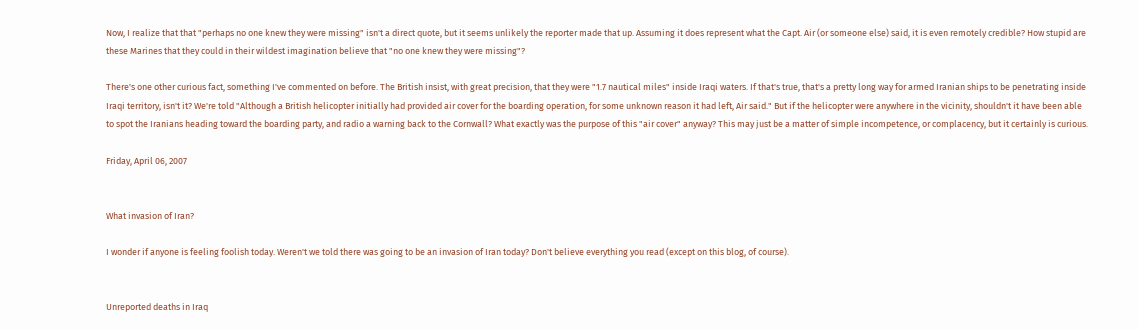Now, I realize that that "perhaps no one knew they were missing" isn't a direct quote, but it seems unlikely the reporter made that up. Assuming it does represent what the Capt. Air (or someone else) said, it is even remotely credible? How stupid are these Marines that they could in their wildest imagination believe that "no one knew they were missing"?

There's one other curious fact, something I've commented on before. The British insist, with great precision, that they were "1.7 nautical miles" inside Iraqi waters. If that's true, that's a pretty long way for armed Iranian ships to be penetrating inside Iraqi territory, isn't it? We're told "Although a British helicopter initially had provided air cover for the boarding operation, for some unknown reason it had left, Air said." But if the helicopter were anywhere in the vicinity, shouldn't it have been able to spot the Iranians heading toward the boarding party, and radio a warning back to the Cornwall? What exactly was the purpose of this "air cover" anyway? This may just be a matter of simple incompetence, or complacency, but it certainly is curious.

Friday, April 06, 2007


What invasion of Iran?

I wonder if anyone is feeling foolish today. Weren't we told there was going to be an invasion of Iran today? Don't believe everything you read (except on this blog, of course).


Unreported deaths in Iraq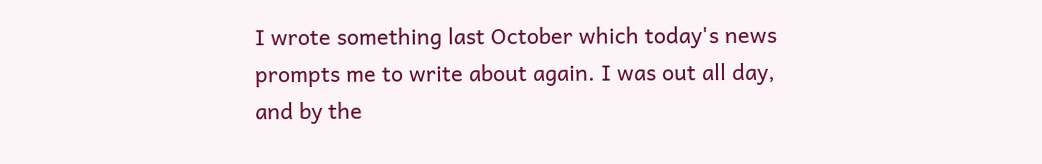I wrote something last October which today's news prompts me to write about again. I was out all day, and by the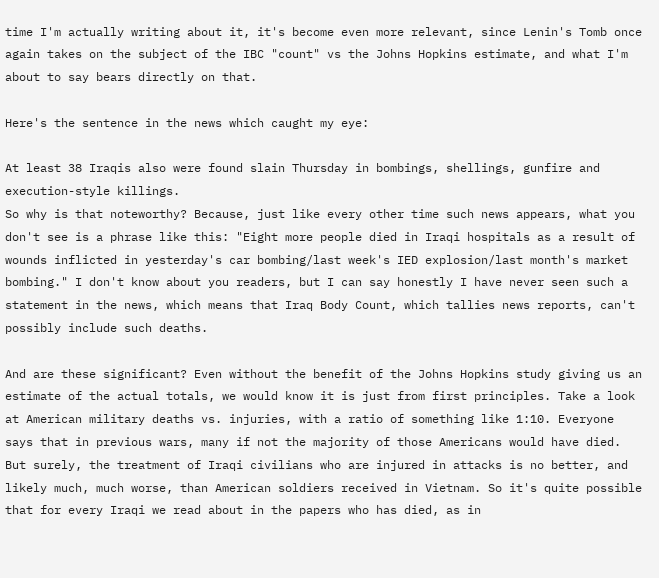time I'm actually writing about it, it's become even more relevant, since Lenin's Tomb once again takes on the subject of the IBC "count" vs the Johns Hopkins estimate, and what I'm about to say bears directly on that.

Here's the sentence in the news which caught my eye:

At least 38 Iraqis also were found slain Thursday in bombings, shellings, gunfire and execution-style killings.
So why is that noteworthy? Because, just like every other time such news appears, what you don't see is a phrase like this: "Eight more people died in Iraqi hospitals as a result of wounds inflicted in yesterday's car bombing/last week's IED explosion/last month's market bombing." I don't know about you readers, but I can say honestly I have never seen such a statement in the news, which means that Iraq Body Count, which tallies news reports, can't possibly include such deaths.

And are these significant? Even without the benefit of the Johns Hopkins study giving us an estimate of the actual totals, we would know it is just from first principles. Take a look at American military deaths vs. injuries, with a ratio of something like 1:10. Everyone says that in previous wars, many if not the majority of those Americans would have died. But surely, the treatment of Iraqi civilians who are injured in attacks is no better, and likely much, much worse, than American soldiers received in Vietnam. So it's quite possible that for every Iraqi we read about in the papers who has died, as in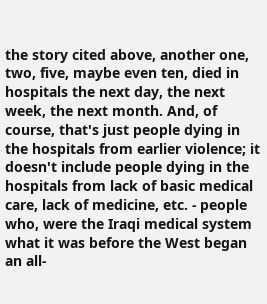the story cited above, another one, two, five, maybe even ten, died in hospitals the next day, the next week, the next month. And, of course, that's just people dying in the hospitals from earlier violence; it doesn't include people dying in the hospitals from lack of basic medical care, lack of medicine, etc. - people who, were the Iraqi medical system what it was before the West began an all-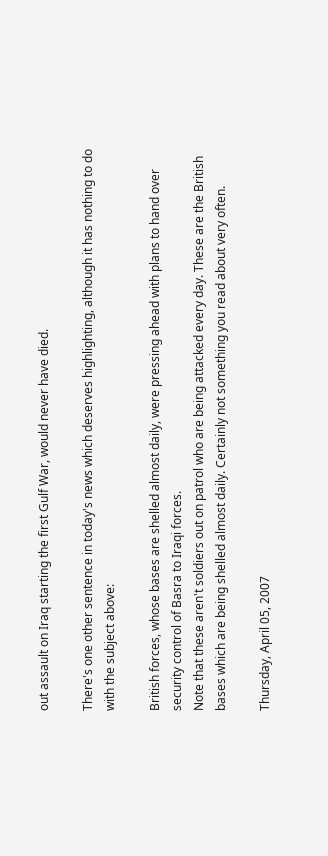out assault on Iraq starting the first Gulf War, would never have died.

There's one other sentence in today's news which deserves highlighting, although it has nothing to do with the subject above:

British forces, whose bases are shelled almost daily, were pressing ahead with plans to hand over security control of Basra to Iraqi forces.
Note that these aren't soldiers out on patrol who are being attacked every day. These are the British bases which are being shelled almost daily. Certainly not something you read about very often.

Thursday, April 05, 2007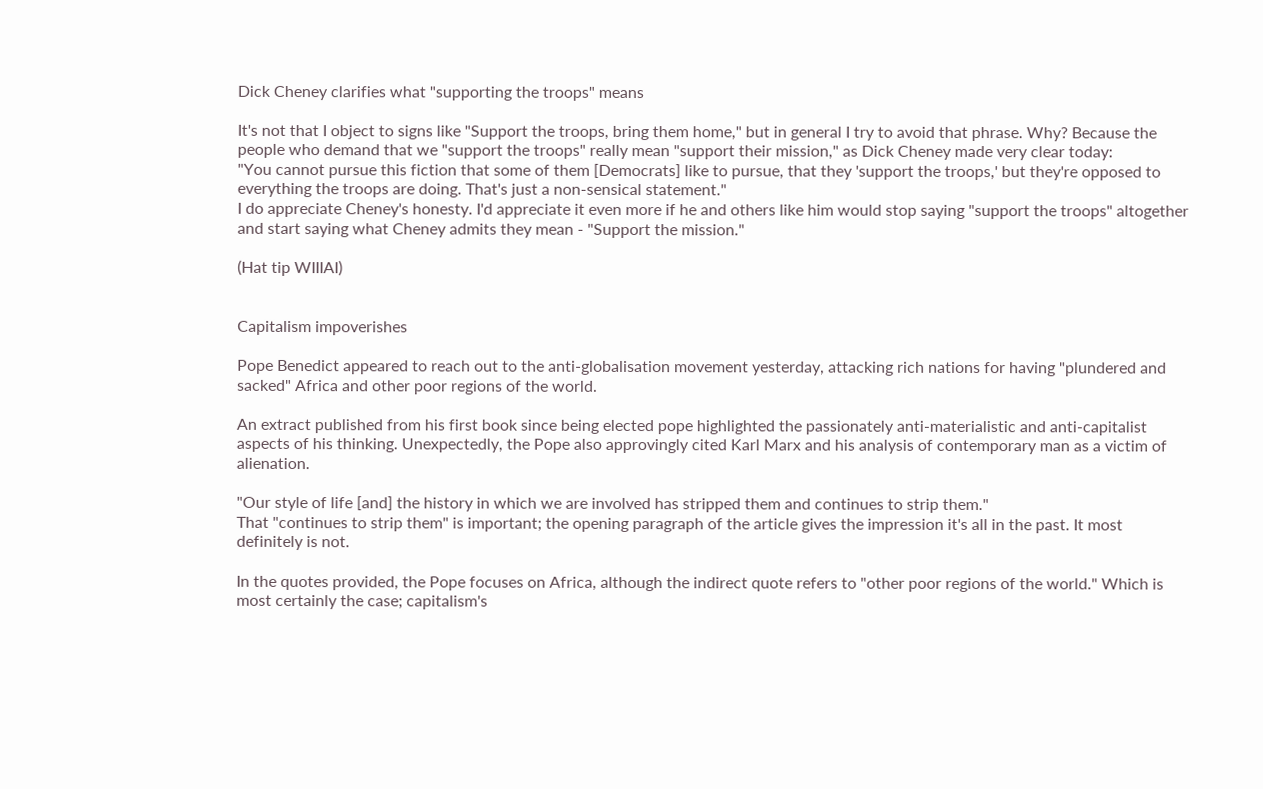Dick Cheney clarifies what "supporting the troops" means

It's not that I object to signs like "Support the troops, bring them home," but in general I try to avoid that phrase. Why? Because the people who demand that we "support the troops" really mean "support their mission," as Dick Cheney made very clear today:
"You cannot pursue this fiction that some of them [Democrats] like to pursue, that they 'support the troops,' but they're opposed to everything the troops are doing. That's just a non-sensical statement."
I do appreciate Cheney's honesty. I'd appreciate it even more if he and others like him would stop saying "support the troops" altogether and start saying what Cheney admits they mean - "Support the mission."

(Hat tip WIIIAI)


Capitalism impoverishes

Pope Benedict appeared to reach out to the anti-globalisation movement yesterday, attacking rich nations for having "plundered and sacked" Africa and other poor regions of the world.

An extract published from his first book since being elected pope highlighted the passionately anti-materialistic and anti-capitalist aspects of his thinking. Unexpectedly, the Pope also approvingly cited Karl Marx and his analysis of contemporary man as a victim of alienation.

"Our style of life [and] the history in which we are involved has stripped them and continues to strip them."
That "continues to strip them" is important; the opening paragraph of the article gives the impression it's all in the past. It most definitely is not.

In the quotes provided, the Pope focuses on Africa, although the indirect quote refers to "other poor regions of the world." Which is most certainly the case; capitalism's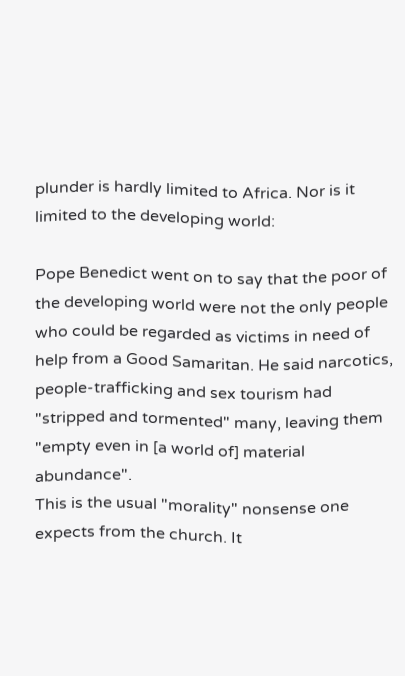plunder is hardly limited to Africa. Nor is it limited to the developing world:

Pope Benedict went on to say that the poor of the developing world were not the only people who could be regarded as victims in need of help from a Good Samaritan. He said narcotics, people-trafficking and sex tourism had "stripped and tormented" many, leaving them "empty even in [a world of] material abundance".
This is the usual "morality" nonsense one expects from the church. It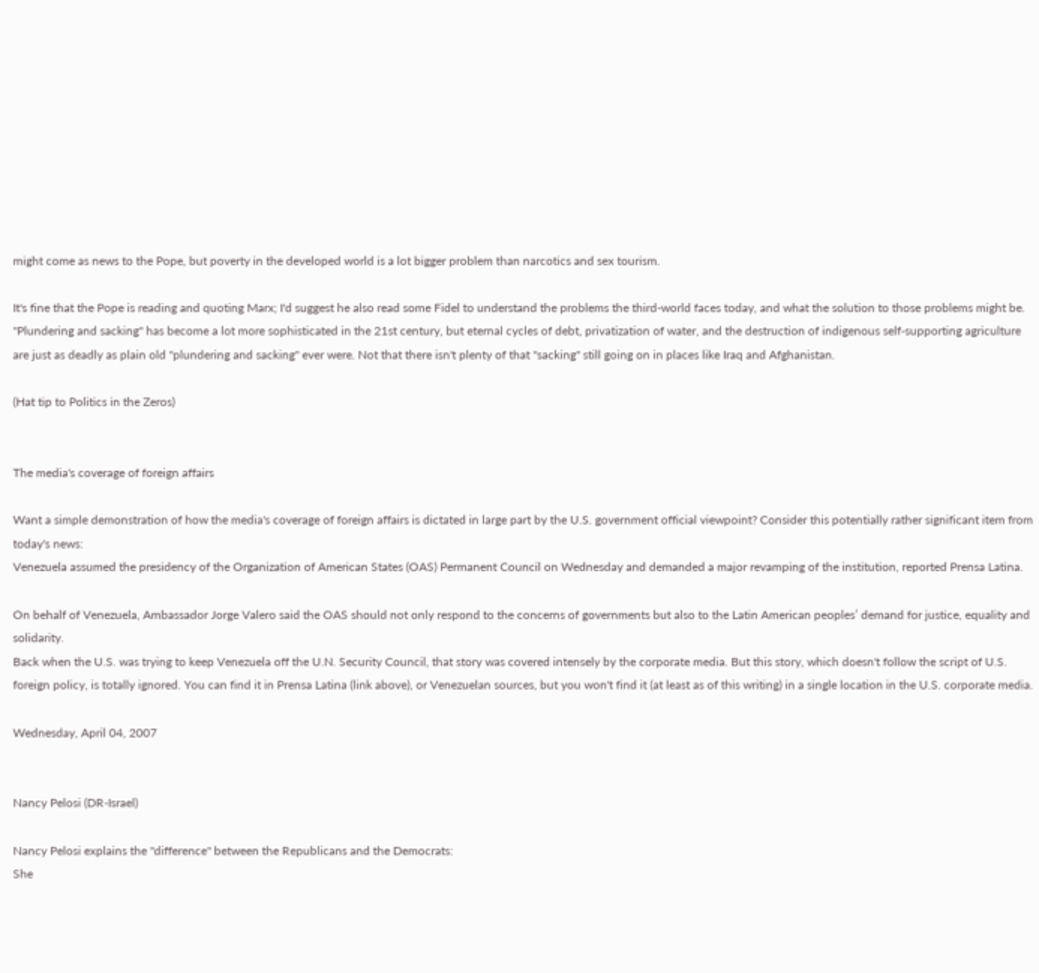might come as news to the Pope, but poverty in the developed world is a lot bigger problem than narcotics and sex tourism.

It's fine that the Pope is reading and quoting Marx; I'd suggest he also read some Fidel to understand the problems the third-world faces today, and what the solution to those problems might be. "Plundering and sacking" has become a lot more sophisticated in the 21st century, but eternal cycles of debt, privatization of water, and the destruction of indigenous self-supporting agriculture are just as deadly as plain old "plundering and sacking" ever were. Not that there isn't plenty of that "sacking" still going on in places like Iraq and Afghanistan.

(Hat tip to Politics in the Zeros)


The media's coverage of foreign affairs

Want a simple demonstration of how the media's coverage of foreign affairs is dictated in large part by the U.S. government official viewpoint? Consider this potentially rather significant item from today's news:
Venezuela assumed the presidency of the Organization of American States (OAS) Permanent Council on Wednesday and demanded a major revamping of the institution, reported Prensa Latina.

On behalf of Venezuela, Ambassador Jorge Valero said the OAS should not only respond to the concerns of governments but also to the Latin American peoples’ demand for justice, equality and solidarity.
Back when the U.S. was trying to keep Venezuela off the U.N. Security Council, that story was covered intensely by the corporate media. But this story, which doesn't follow the script of U.S. foreign policy, is totally ignored. You can find it in Prensa Latina (link above), or Venezuelan sources, but you won't find it (at least as of this writing) in a single location in the U.S. corporate media.

Wednesday, April 04, 2007


Nancy Pelosi (DR-Israel)

Nancy Pelosi explains the "difference" between the Republicans and the Democrats:
She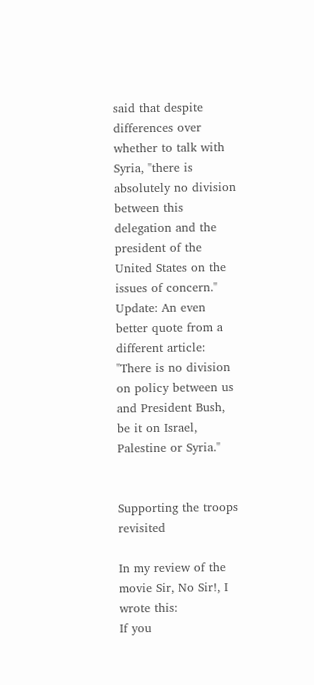said that despite differences over whether to talk with Syria, "there is absolutely no division between this delegation and the president of the United States on the issues of concern."
Update: An even better quote from a different article:
"There is no division on policy between us and President Bush, be it on Israel, Palestine or Syria."


Supporting the troops revisited

In my review of the movie Sir, No Sir!, I wrote this:
If you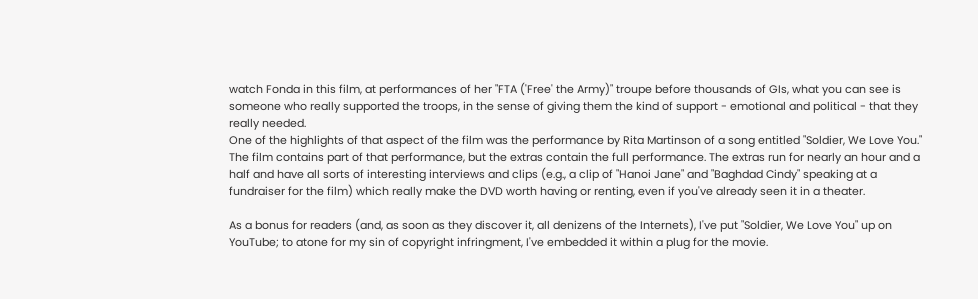watch Fonda in this film, at performances of her "FTA ('Free' the Army)" troupe before thousands of GIs, what you can see is someone who really supported the troops, in the sense of giving them the kind of support - emotional and political - that they really needed.
One of the highlights of that aspect of the film was the performance by Rita Martinson of a song entitled "Soldier, We Love You." The film contains part of that performance, but the extras contain the full performance. The extras run for nearly an hour and a half and have all sorts of interesting interviews and clips (e.g., a clip of "Hanoi Jane" and "Baghdad Cindy" speaking at a fundraiser for the film) which really make the DVD worth having or renting, even if you've already seen it in a theater.

As a bonus for readers (and, as soon as they discover it, all denizens of the Internets), I've put "Soldier, We Love You" up on YouTube; to atone for my sin of copyright infringment, I've embedded it within a plug for the movie.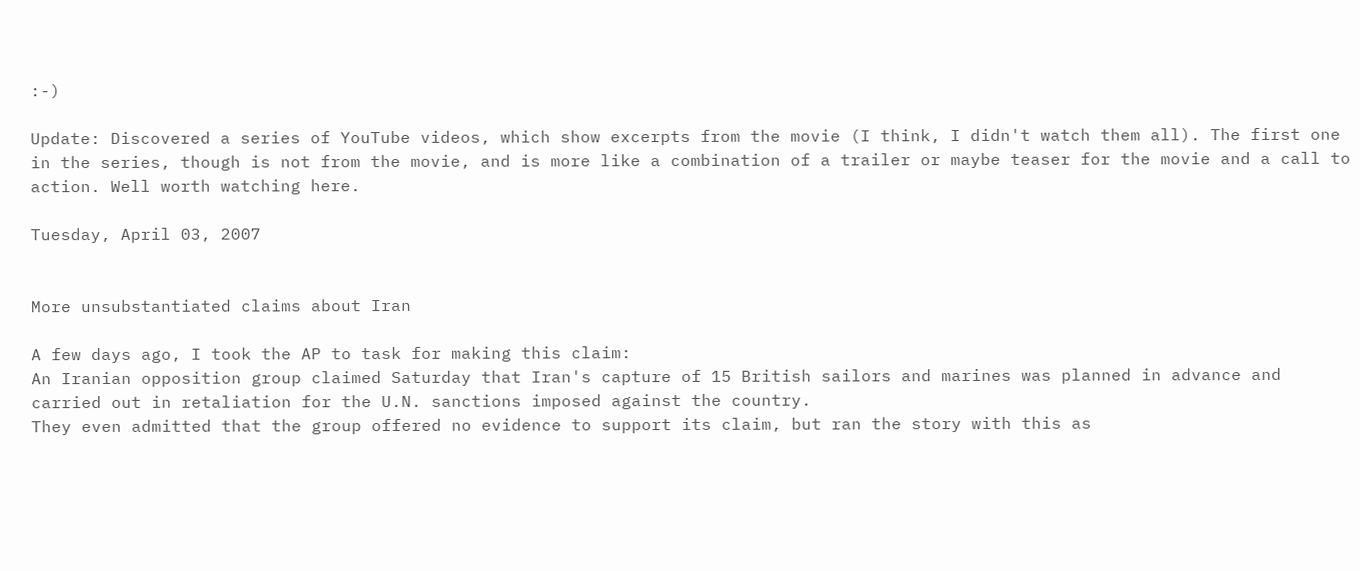:-)

Update: Discovered a series of YouTube videos, which show excerpts from the movie (I think, I didn't watch them all). The first one in the series, though is not from the movie, and is more like a combination of a trailer or maybe teaser for the movie and a call to action. Well worth watching here.

Tuesday, April 03, 2007


More unsubstantiated claims about Iran

A few days ago, I took the AP to task for making this claim:
An Iranian opposition group claimed Saturday that Iran's capture of 15 British sailors and marines was planned in advance and carried out in retaliation for the U.N. sanctions imposed against the country.
They even admitted that the group offered no evidence to support its claim, but ran the story with this as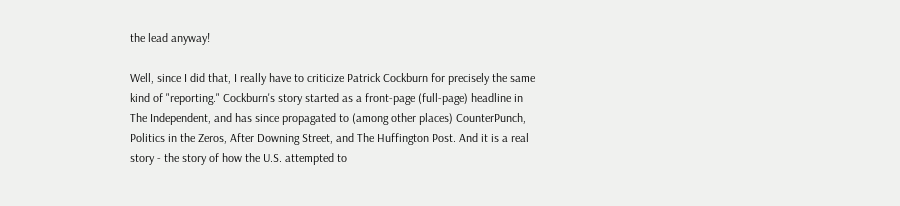the lead anyway!

Well, since I did that, I really have to criticize Patrick Cockburn for precisely the same kind of "reporting." Cockburn's story started as a front-page (full-page) headline in The Independent, and has since propagated to (among other places) CounterPunch, Politics in the Zeros, After Downing Street, and The Huffington Post. And it is a real story - the story of how the U.S. attempted to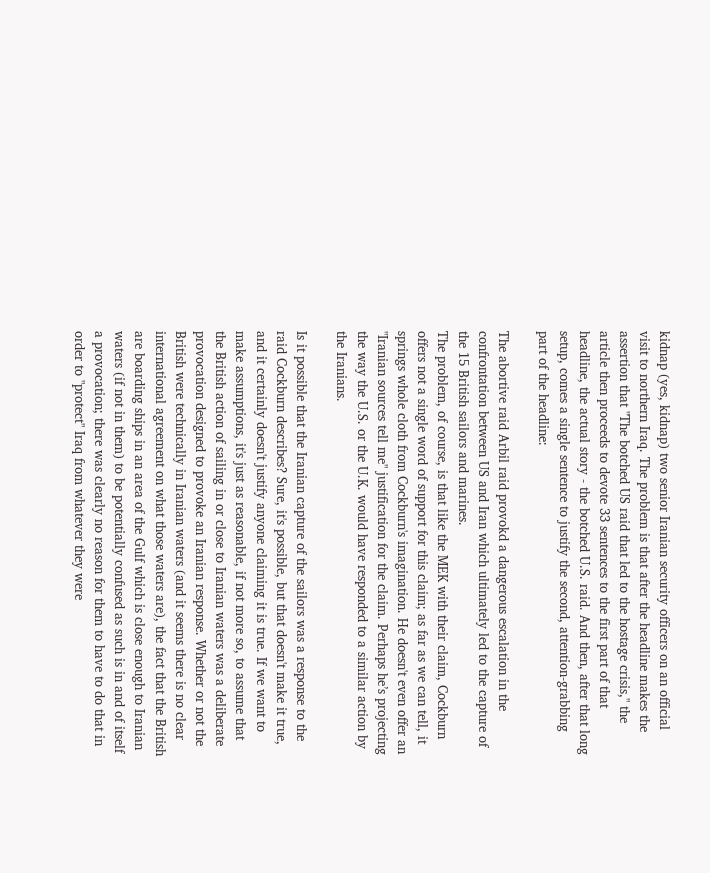kidnap (yes, kidnap) two senior Iranian security officers on an official visit to northern Iraq. The problem is that after the headline makes the assertion that "The botched US raid that led to the hostage crisis," the article then proceeds to devote 33 sentences to the first part of that headline, the actual story - the botched U.S. raid. And then, after that long setup, comes a single sentence to justify the second, attention-grabbing part of the headline:

The abortive raid Arbil raid provokd a dangerous escalation in the confrontation between US and Iran which ultimately led to the capture of the 15 British sailors and marines.
The problem, of course, is that like the MEK with their claim, Cockburn offers not a single word of support for this claim; as far as we can tell, it springs whole cloth from Cockburn's imagination. He doesn't even offer an "Iranian sources tell me" justification for the claim. Perhaps he’s projecting the way the U.S. or the U.K. would have responded to a similar action by the Iranians.

Is it possible that the Iranian capture of the sailors was a response to the raid Cockburn describes? Sure, it's possible, but that doesn't make it true, and it certainly doesn't justify anyone claiming it is true. If we want to make assumptions, it's just as reasonable, if not more so, to assume that the British action of sailing in or close to Iranian waters was a deliberate provocation designed to provoke an Iranian response. Whether or not the British were technically in Iranian waters (and it seems there is no clear international agreement on what those waters are), the fact that the British are boarding ships in an area of the Gulf which is close enough to Iranian waters (if not in them) to be potentially confused as such is in and of itself a provocation; there was clearly no reason for them to have to do that in order to "protect" Iraq from whatever they were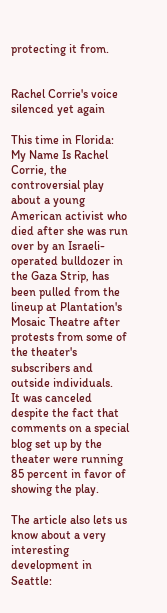protecting it from.


Rachel Corrie's voice silenced yet again

This time in Florida:
My Name Is Rachel Corrie, the controversial play about a young American activist who died after she was run over by an Israeli-operated bulldozer in the Gaza Strip, has been pulled from the lineup at Plantation's Mosaic Theatre after protests from some of the theater's subscribers and outside individuals.
It was canceled despite the fact that comments on a special blog set up by the theater were running 85 percent in favor of showing the play.

The article also lets us know about a very interesting development in Seattle: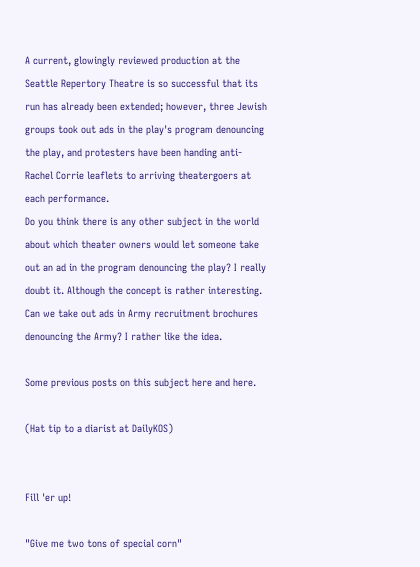A current, glowingly reviewed production at the Seattle Repertory Theatre is so successful that its run has already been extended; however, three Jewish groups took out ads in the play's program denouncing the play, and protesters have been handing anti-Rachel Corrie leaflets to arriving theatergoers at each performance.
Do you think there is any other subject in the world about which theater owners would let someone take out an ad in the program denouncing the play? I really doubt it. Although the concept is rather interesting. Can we take out ads in Army recruitment brochures denouncing the Army? I rather like the idea.

Some previous posts on this subject here and here.

(Hat tip to a diarist at DailyKOS)


Fill 'er up!

"Give me two tons of special corn"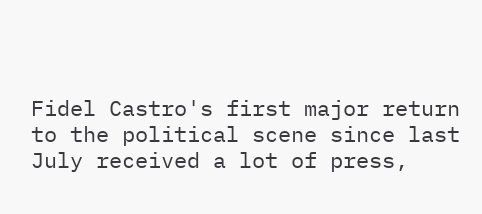Fidel Castro's first major return to the political scene since last July received a lot of press,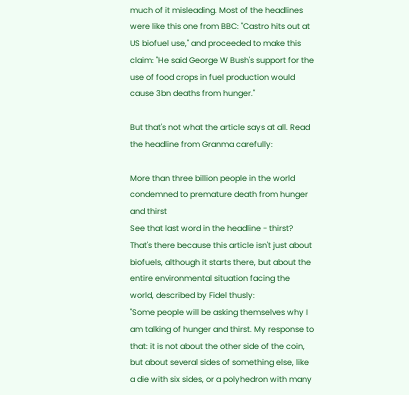much of it misleading. Most of the headlines were like this one from BBC: "Castro hits out at US biofuel use," and proceeded to make this claim: "He said George W Bush's support for the use of food crops in fuel production would cause 3bn deaths from hunger."

But that's not what the article says at all. Read the headline from Granma carefully:

More than three billion people in the world condemned to premature death from hunger and thirst
See that last word in the headline - thirst? That's there because this article isn't just about biofuels, although it starts there, but about the entire environmental situation facing the world, described by Fidel thusly:
"Some people will be asking themselves why I am talking of hunger and thirst. My response to that: it is not about the other side of the coin, but about several sides of something else, like a die with six sides, or a polyhedron with many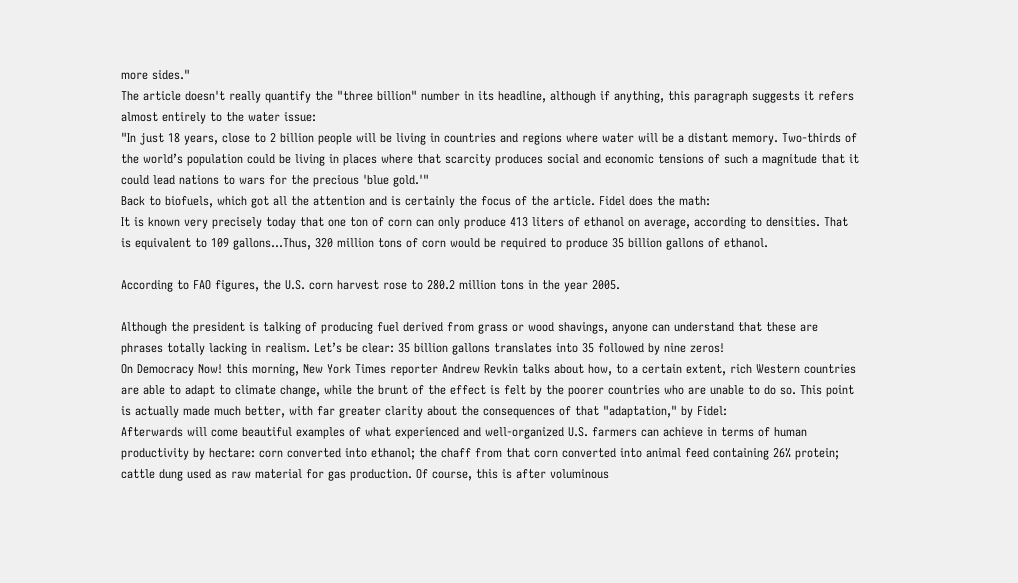more sides."
The article doesn't really quantify the "three billion" number in its headline, although if anything, this paragraph suggests it refers almost entirely to the water issue:
"In just 18 years, close to 2 billion people will be living in countries and regions where water will be a distant memory. Two-thirds of the world’s population could be living in places where that scarcity produces social and economic tensions of such a magnitude that it could lead nations to wars for the precious 'blue gold.'"
Back to biofuels, which got all the attention and is certainly the focus of the article. Fidel does the math:
It is known very precisely today that one ton of corn can only produce 413 liters of ethanol on average, according to densities. That is equivalent to 109 gallons...Thus, 320 million tons of corn would be required to produce 35 billion gallons of ethanol.

According to FAO figures, the U.S. corn harvest rose to 280.2 million tons in the year 2005.

Although the president is talking of producing fuel derived from grass or wood shavings, anyone can understand that these are phrases totally lacking in realism. Let’s be clear: 35 billion gallons translates into 35 followed by nine zeros!
On Democracy Now! this morning, New York Times reporter Andrew Revkin talks about how, to a certain extent, rich Western countries are able to adapt to climate change, while the brunt of the effect is felt by the poorer countries who are unable to do so. This point is actually made much better, with far greater clarity about the consequences of that "adaptation," by Fidel:
Afterwards will come beautiful examples of what experienced and well-organized U.S. farmers can achieve in terms of human productivity by hectare: corn converted into ethanol; the chaff from that corn converted into animal feed containing 26% protein; cattle dung used as raw material for gas production. Of course, this is after voluminous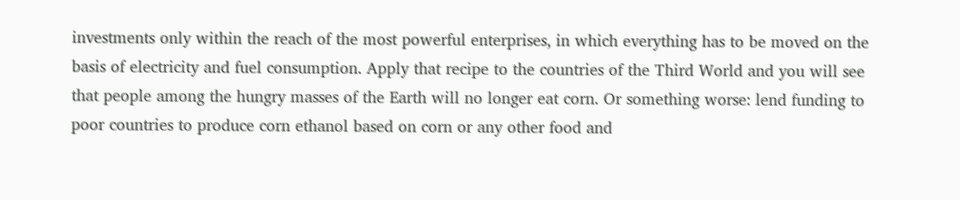investments only within the reach of the most powerful enterprises, in which everything has to be moved on the basis of electricity and fuel consumption. Apply that recipe to the countries of the Third World and you will see that people among the hungry masses of the Earth will no longer eat corn. Or something worse: lend funding to poor countries to produce corn ethanol based on corn or any other food and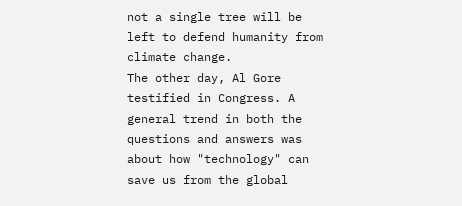not a single tree will be left to defend humanity from climate change.
The other day, Al Gore testified in Congress. A general trend in both the questions and answers was about how "technology" can save us from the global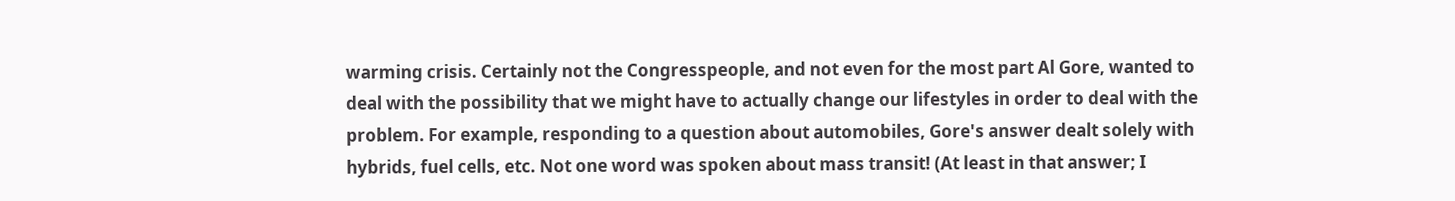warming crisis. Certainly not the Congresspeople, and not even for the most part Al Gore, wanted to deal with the possibility that we might have to actually change our lifestyles in order to deal with the problem. For example, responding to a question about automobiles, Gore's answer dealt solely with hybrids, fuel cells, etc. Not one word was spoken about mass transit! (At least in that answer; I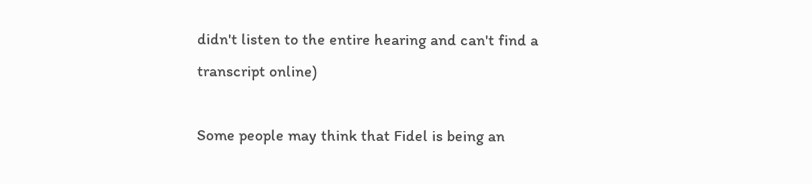didn't listen to the entire hearing and can't find a transcript online)

Some people may think that Fidel is being an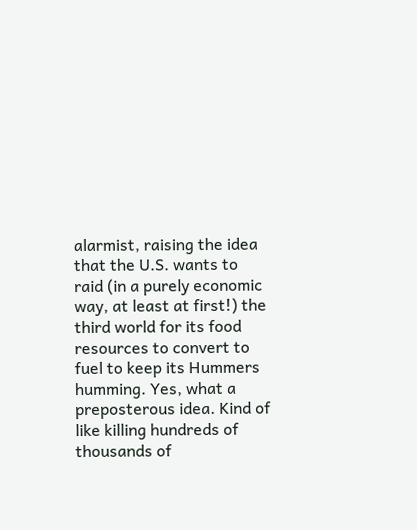alarmist, raising the idea that the U.S. wants to raid (in a purely economic way, at least at first!) the third world for its food resources to convert to fuel to keep its Hummers humming. Yes, what a preposterous idea. Kind of like killing hundreds of thousands of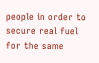people in order to secure real fuel for the same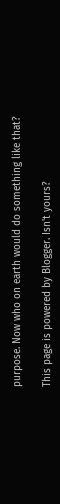purpose. Now who on earth would do something like that?

This page is powered by Blogger. Isn't yours?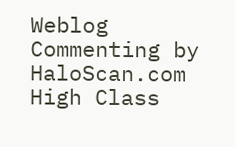Weblog Commenting by HaloScan.com High Class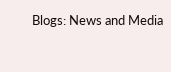Blogs: News and Media